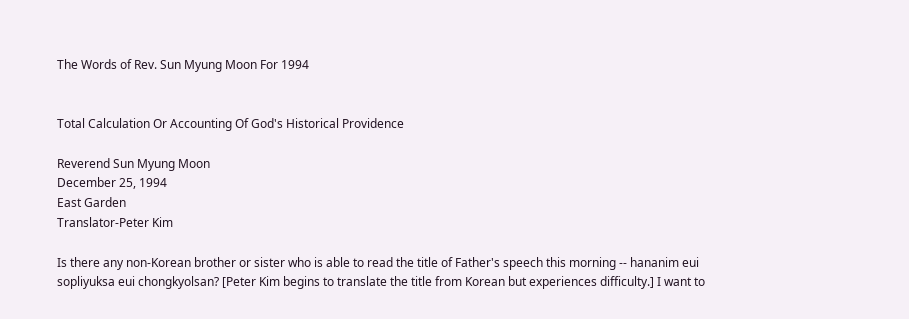The Words of Rev. Sun Myung Moon For 1994


Total Calculation Or Accounting Of God's Historical Providence

Reverend Sun Myung Moon
December 25, 1994
East Garden
Translator-Peter Kim

Is there any non-Korean brother or sister who is able to read the title of Father's speech this morning -- hananim eui sopliyuksa eui chongkyolsan? [Peter Kim begins to translate the title from Korean but experiences difficulty.] I want to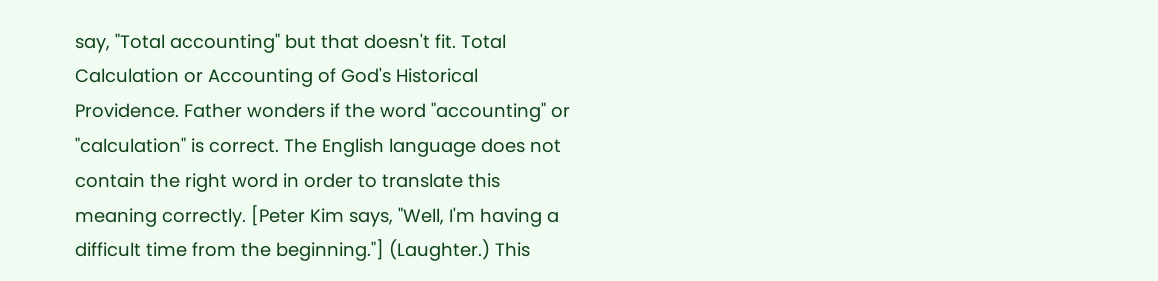say, "Total accounting" but that doesn't fit. Total Calculation or Accounting of God's Historical Providence. Father wonders if the word "accounting" or "calculation" is correct. The English language does not contain the right word in order to translate this meaning correctly. [Peter Kim says, "Well, I'm having a difficult time from the beginning."] (Laughter.) This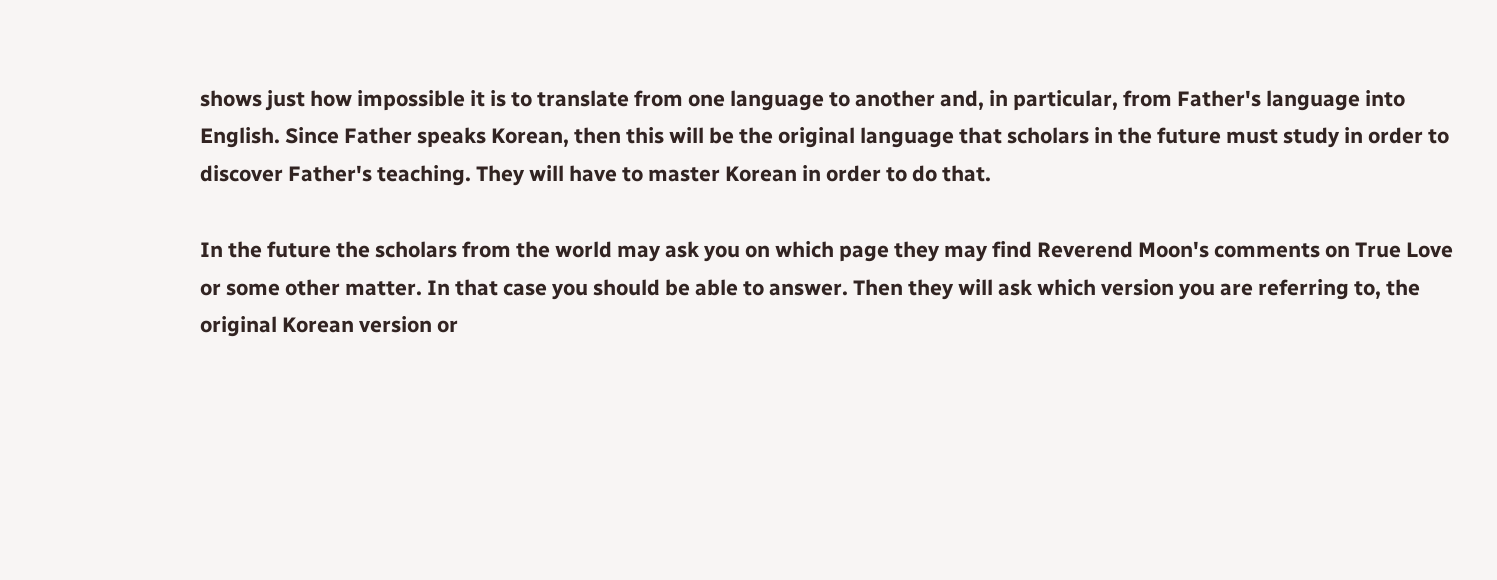shows just how impossible it is to translate from one language to another and, in particular, from Father's language into English. Since Father speaks Korean, then this will be the original language that scholars in the future must study in order to discover Father's teaching. They will have to master Korean in order to do that.

In the future the scholars from the world may ask you on which page they may find Reverend Moon's comments on True Love or some other matter. In that case you should be able to answer. Then they will ask which version you are referring to, the original Korean version or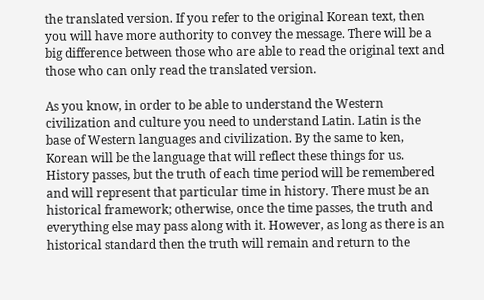the translated version. If you refer to the original Korean text, then you will have more authority to convey the message. There will be a big difference between those who are able to read the original text and those who can only read the translated version.

As you know, in order to be able to understand the Western civilization and culture you need to understand Latin. Latin is the base of Western languages and civilization. By the same to ken, Korean will be the language that will reflect these things for us. History passes, but the truth of each time period will be remembered and will represent that particular time in history. There must be an historical framework; otherwise, once the time passes, the truth and everything else may pass along with it. However, as long as there is an historical standard then the truth will remain and return to the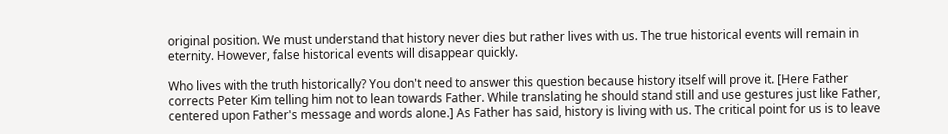original position. We must understand that history never dies but rather lives with us. The true historical events will remain in eternity. However, false historical events will disappear quickly.

Who lives with the truth historically? You don't need to answer this question because history itself will prove it. [Here Father corrects Peter Kim telling him not to lean towards Father. While translating he should stand still and use gestures just like Father, centered upon Father's message and words alone.] As Father has said, history is living with us. The critical point for us is to leave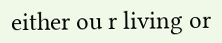either ou r living or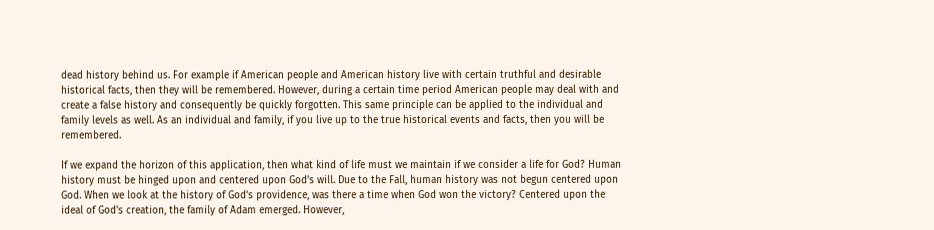dead history behind us. For example if American people and American history live with certain truthful and desirable historical facts, then they will be remembered. However, during a certain time period American people may deal with and create a false history and consequently be quickly forgotten. This same principle can be applied to the individual and family levels as well. As an individual and family, if you live up to the true historical events and facts, then you will be remembered.

If we expand the horizon of this application, then what kind of life must we maintain if we consider a life for God? Human history must be hinged upon and centered upon God's will. Due to the Fall, human history was not begun centered upon God. When we look at the history of God's providence, was there a time when God won the victory? Centered upon the ideal of God's creation, the family of Adam emerged. However,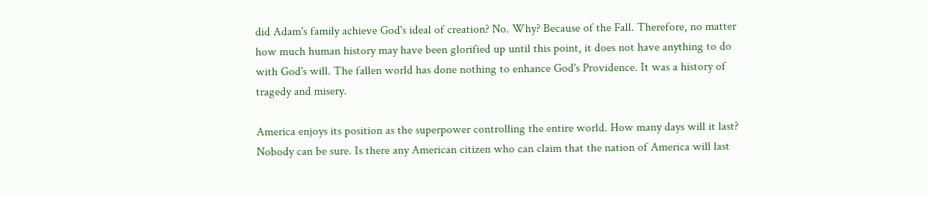did Adam's family achieve God's ideal of creation? No. Why? Because of the Fall. Therefore, no matter how much human history may have been glorified up until this point, it does not have anything to do with God's will. The fallen world has done nothing to enhance God's Providence. It was a history of tragedy and misery.

America enjoys its position as the superpower controlling the entire world. How many days will it last? Nobody can be sure. Is there any American citizen who can claim that the nation of America will last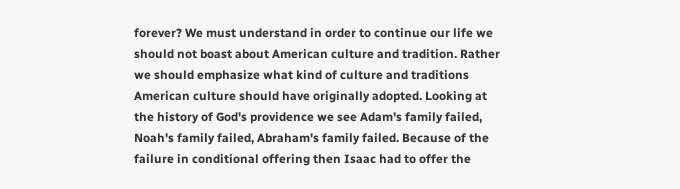forever? We must understand in order to continue our life we should not boast about American culture and tradition. Rather we should emphasize what kind of culture and traditions American culture should have originally adopted. Looking at the history of God's providence we see Adam's family failed, Noah's family failed, Abraham's family failed. Because of the failure in conditional offering then Isaac had to offer the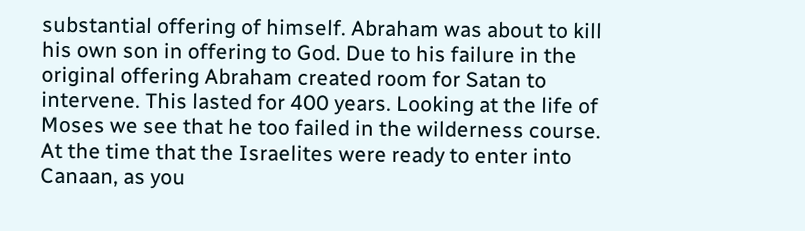substantial offering of himself. Abraham was about to kill his own son in offering to God. Due to his failure in the original offering Abraham created room for Satan to intervene. This lasted for 400 years. Looking at the life of Moses we see that he too failed in the wilderness course. At the time that the Israelites were ready to enter into Canaan, as you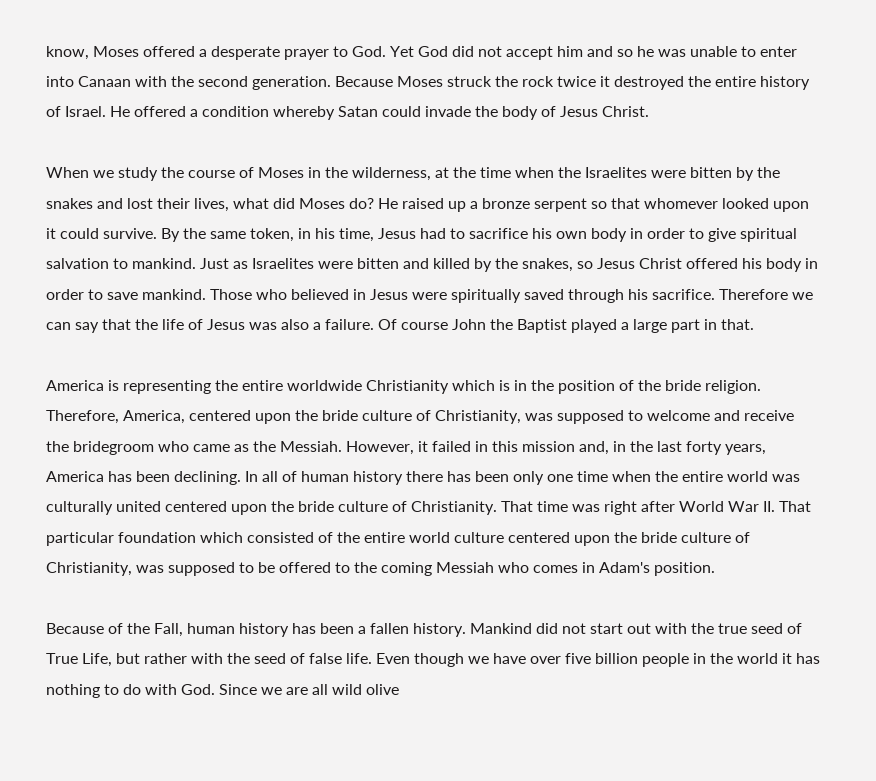know, Moses offered a desperate prayer to God. Yet God did not accept him and so he was unable to enter into Canaan with the second generation. Because Moses struck the rock twice it destroyed the entire history of Israel. He offered a condition whereby Satan could invade the body of Jesus Christ.

When we study the course of Moses in the wilderness, at the time when the Israelites were bitten by the snakes and lost their lives, what did Moses do? He raised up a bronze serpent so that whomever looked upon it could survive. By the same token, in his time, Jesus had to sacrifice his own body in order to give spiritual salvation to mankind. Just as Israelites were bitten and killed by the snakes, so Jesus Christ offered his body in order to save mankind. Those who believed in Jesus were spiritually saved through his sacrifice. Therefore we can say that the life of Jesus was also a failure. Of course John the Baptist played a large part in that.

America is representing the entire worldwide Christianity which is in the position of the bride religion. Therefore, America, centered upon the bride culture of Christianity, was supposed to welcome and receive the bridegroom who came as the Messiah. However, it failed in this mission and, in the last forty years, America has been declining. In all of human history there has been only one time when the entire world was culturally united centered upon the bride culture of Christianity. That time was right after World War II. That particular foundation which consisted of the entire world culture centered upon the bride culture of Christianity, was supposed to be offered to the coming Messiah who comes in Adam's position.

Because of the Fall, human history has been a fallen history. Mankind did not start out with the true seed of True Life, but rather with the seed of false life. Even though we have over five billion people in the world it has nothing to do with God. Since we are all wild olive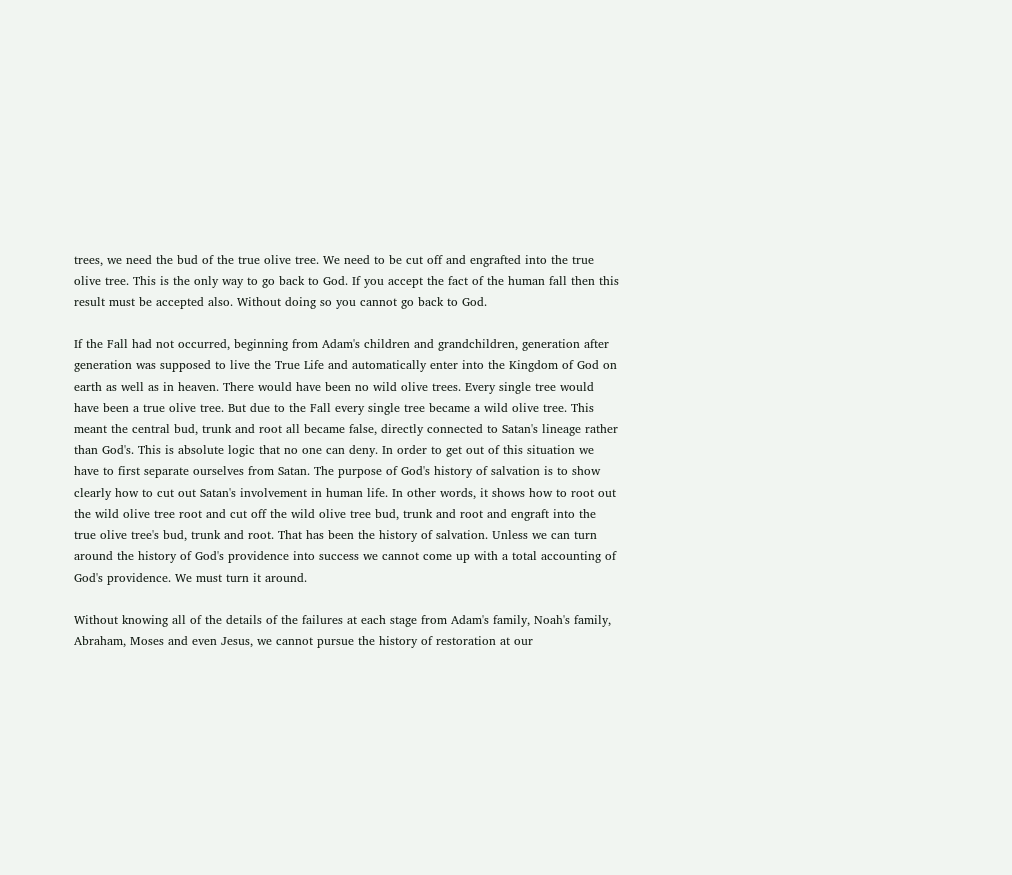trees, we need the bud of the true olive tree. We need to be cut off and engrafted into the true olive tree. This is the only way to go back to God. If you accept the fact of the human fall then this result must be accepted also. Without doing so you cannot go back to God.

If the Fall had not occurred, beginning from Adam's children and grandchildren, generation after generation was supposed to live the True Life and automatically enter into the Kingdom of God on earth as well as in heaven. There would have been no wild olive trees. Every single tree would have been a true olive tree. But due to the Fall every single tree became a wild olive tree. This meant the central bud, trunk and root all became false, directly connected to Satan's lineage rather than God's. This is absolute logic that no one can deny. In order to get out of this situation we have to first separate ourselves from Satan. The purpose of God's history of salvation is to show clearly how to cut out Satan's involvement in human life. In other words, it shows how to root out the wild olive tree root and cut off the wild olive tree bud, trunk and root and engraft into the true olive tree's bud, trunk and root. That has been the history of salvation. Unless we can turn around the history of God's providence into success we cannot come up with a total accounting of God's providence. We must turn it around.

Without knowing all of the details of the failures at each stage from Adam's family, Noah's family, Abraham, Moses and even Jesus, we cannot pursue the history of restoration at our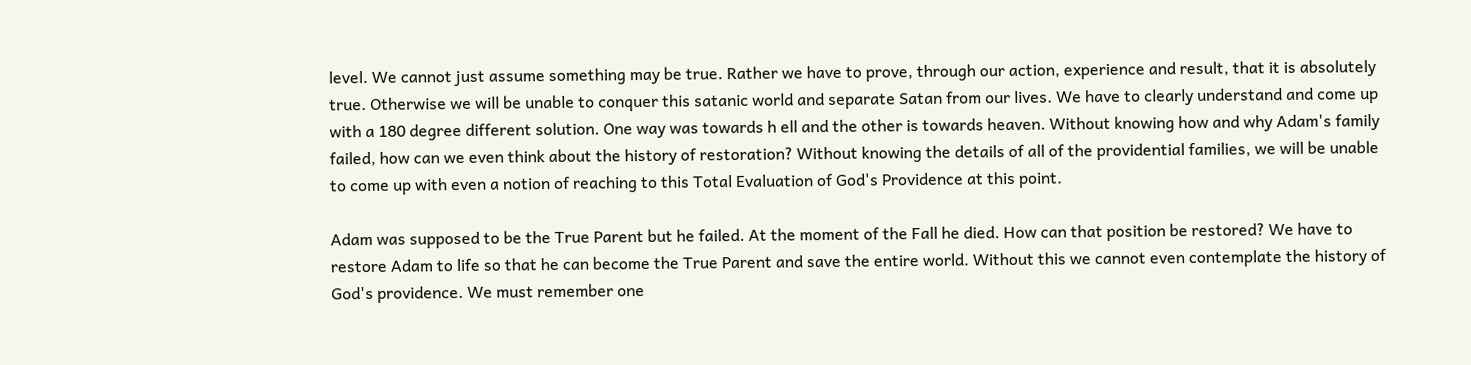level. We cannot just assume something may be true. Rather we have to prove, through our action, experience and result, that it is absolutely true. Otherwise we will be unable to conquer this satanic world and separate Satan from our lives. We have to clearly understand and come up with a 180 degree different solution. One way was towards h ell and the other is towards heaven. Without knowing how and why Adam's family failed, how can we even think about the history of restoration? Without knowing the details of all of the providential families, we will be unable to come up with even a notion of reaching to this Total Evaluation of God's Providence at this point.

Adam was supposed to be the True Parent but he failed. At the moment of the Fall he died. How can that position be restored? We have to restore Adam to life so that he can become the True Parent and save the entire world. Without this we cannot even contemplate the history of God's providence. We must remember one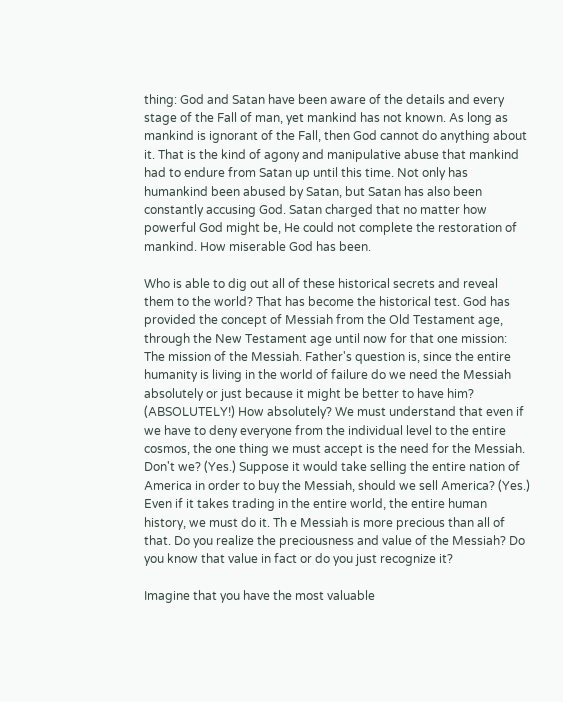thing: God and Satan have been aware of the details and every stage of the Fall of man, yet mankind has not known. As long as mankind is ignorant of the Fall, then God cannot do anything about it. That is the kind of agony and manipulative abuse that mankind had to endure from Satan up until this time. Not only has humankind been abused by Satan, but Satan has also been constantly accusing God. Satan charged that no matter how powerful God might be, He could not complete the restoration of mankind. How miserable God has been.

Who is able to dig out all of these historical secrets and reveal them to the world? That has become the historical test. God has provided the concept of Messiah from the Old Testament age, through the New Testament age until now for that one mission: The mission of the Messiah. Father's question is, since the entire humanity is living in the world of failure do we need the Messiah absolutely or just because it might be better to have him? (ABSOLUTELY!) How absolutely? We must understand that even if we have to deny everyone from the individual level to the entire cosmos, the one thing we must accept is the need for the Messiah. Don't we? (Yes.) Suppose it would take selling the entire nation of America in order to buy the Messiah, should we sell America? (Yes.) Even if it takes trading in the entire world, the entire human history, we must do it. Th e Messiah is more precious than all of that. Do you realize the preciousness and value of the Messiah? Do you know that value in fact or do you just recognize it?

Imagine that you have the most valuable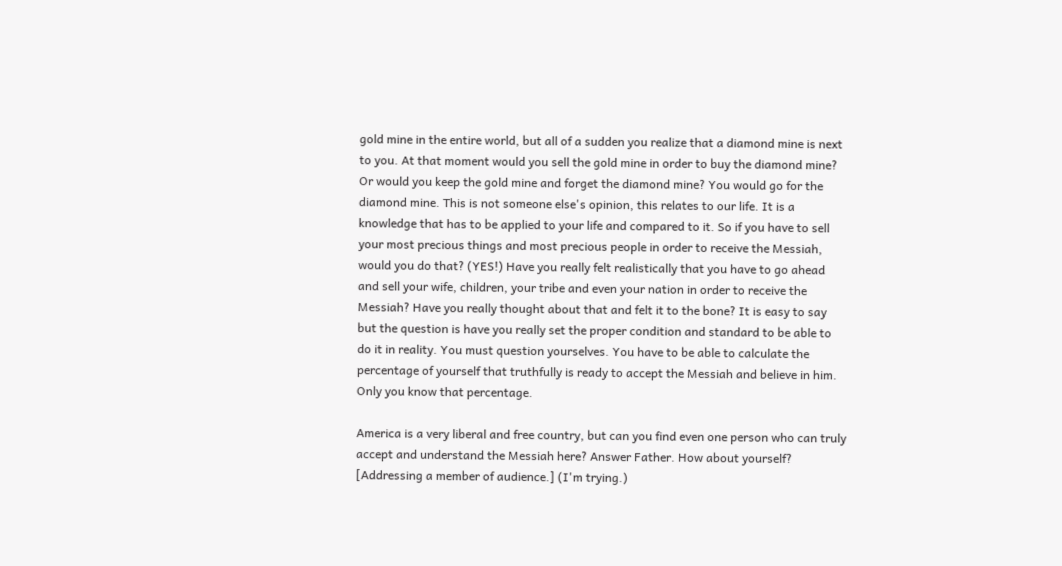gold mine in the entire world, but all of a sudden you realize that a diamond mine is next to you. At that moment would you sell the gold mine in order to buy the diamond mine? Or would you keep the gold mine and forget the diamond mine? You would go for the diamond mine. This is not someone else's opinion, this relates to our life. It is a knowledge that has to be applied to your life and compared to it. So if you have to sell your most precious things and most precious people in order to receive the Messiah, would you do that? (YES!) Have you really felt realistically that you have to go ahead and sell your wife, children, your tribe and even your nation in order to receive the Messiah? Have you really thought about that and felt it to the bone? It is easy to say but the question is have you really set the proper condition and standard to be able to do it in reality. You must question yourselves. You have to be able to calculate the percentage of yourself that truthfully is ready to accept the Messiah and believe in him. Only you know that percentage.

America is a very liberal and free country, but can you find even one person who can truly accept and understand the Messiah here? Answer Father. How about yourself? [Addressing a member of audience.] (I'm trying.)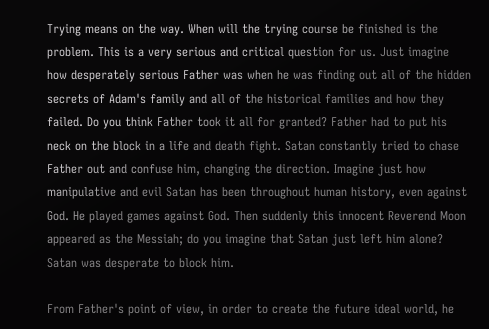Trying means on the way. When will the trying course be finished is the problem. This is a very serious and critical question for us. Just imagine how desperately serious Father was when he was finding out all of the hidden secrets of Adam's family and all of the historical families and how they failed. Do you think Father took it all for granted? Father had to put his neck on the block in a life and death fight. Satan constantly tried to chase Father out and confuse him, changing the direction. Imagine just how manipulative and evil Satan has been throughout human history, even against God. He played games against God. Then suddenly this innocent Reverend Moon appeared as the Messiah; do you imagine that Satan just left him alone? Satan was desperate to block him.

From Father's point of view, in order to create the future ideal world, he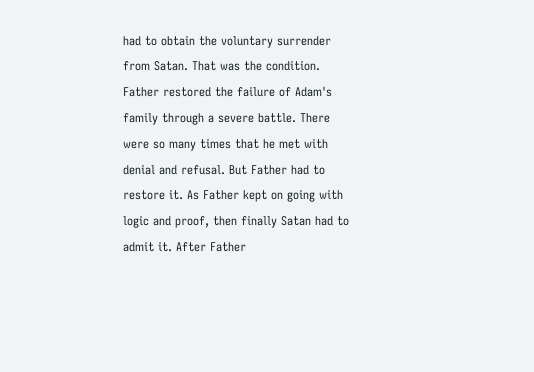had to obtain the voluntary surrender from Satan. That was the condition. Father restored the failure of Adam's family through a severe battle. There were so many times that he met with denial and refusal. But Father had to restore it. As Father kept on going with logic and proof, then finally Satan had to admit it. After Father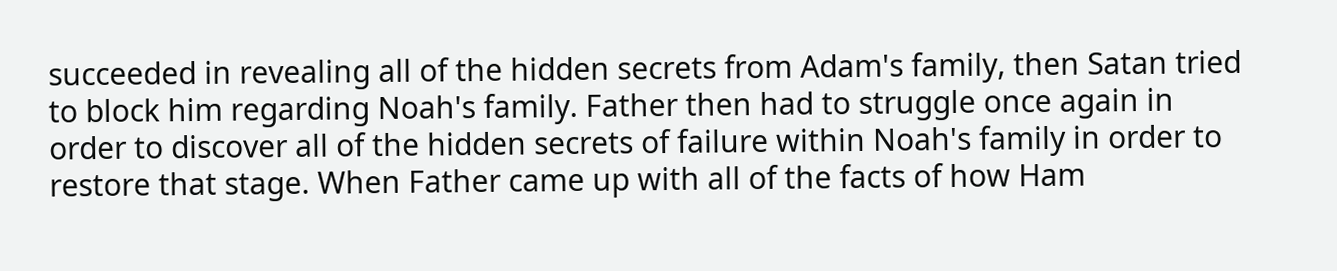succeeded in revealing all of the hidden secrets from Adam's family, then Satan tried to block him regarding Noah's family. Father then had to struggle once again in order to discover all of the hidden secrets of failure within Noah's family in order to restore that stage. When Father came up with all of the facts of how Ham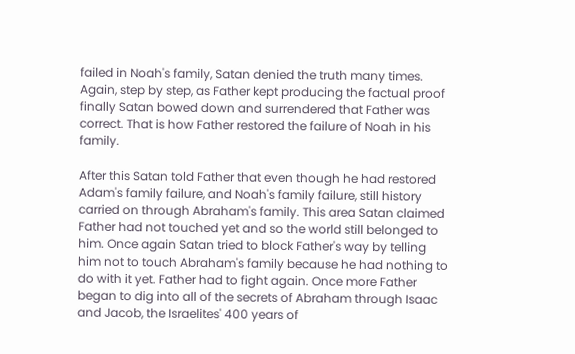failed in Noah's family, Satan denied the truth many times. Again, step by step, as Father kept producing the factual proof finally Satan bowed down and surrendered that Father was correct. That is how Father restored the failure of Noah in his family.

After this Satan told Father that even though he had restored Adam's family failure, and Noah's family failure, still history carried on through Abraham's family. This area Satan claimed Father had not touched yet and so the world still belonged to him. Once again Satan tried to block Father's way by telling him not to touch Abraham's family because he had nothing to do with it yet. Father had to fight again. Once more Father began to dig into all of the secrets of Abraham through Isaac and Jacob, the Israelites' 400 years of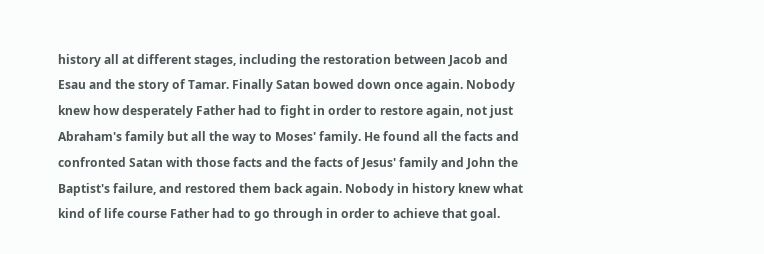history all at different stages, including the restoration between Jacob and Esau and the story of Tamar. Finally Satan bowed down once again. Nobody knew how desperately Father had to fight in order to restore again, not just Abraham's family but all the way to Moses' family. He found all the facts and confronted Satan with those facts and the facts of Jesus' family and John the Baptist's failure, and restored them back again. Nobody in history knew what kind of life course Father had to go through in order to achieve that goal.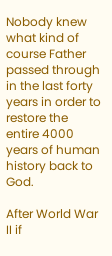Nobody knew what kind of course Father passed through in the last forty years in order to restore the entire 4000 years of human history back to God.

After World War II if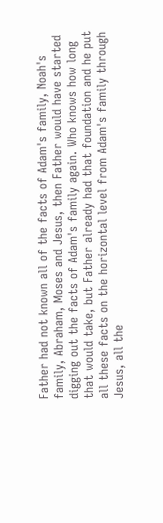Father had not known all of the facts of Adam's family, Noah's family, Abraham, Moses and Jesus, then Father would have started digging out the facts of Adam's family again. Who knows how long that would take, but Father already had that foundation and he put all these facts on the horizontal level from Adam's family through Jesus, all the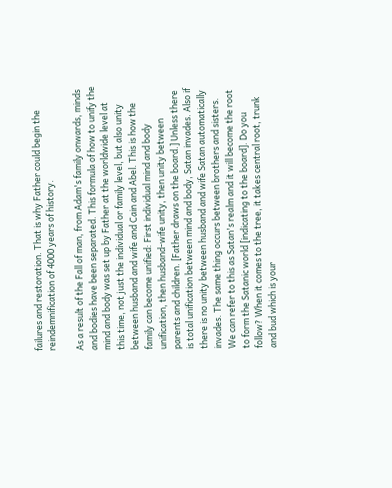failures and restoration. That is why Father could begin the reindemnification of 4000 years of history.

As a result of the Fall of man, from Adam's family onwards, minds and bodies have been separated. This formula of how to unify the mind and body was set up by Father at the worldwide level at this time, not just the individual or family level, but also unity between husband and wife and Cain and Abel. This is how the family can become unified: First individual mind and body unification, then husband-wife unity, then unity between parents and children. [Father draws on the board.] Unless there is total unification between mind and body, Satan invades. Also if there is no unity between husband and wife Satan automatically invades. The same thing occurs between brothers and sisters. We can refer to this as Satan's realm and it will become the root to form the Satanic world [indicating to the board]. Do you follow? When it comes to the tree, it takes central root, trunk and bud which is your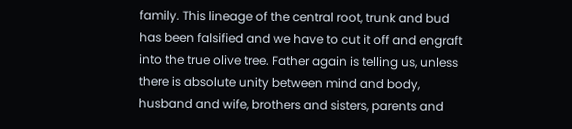family. This lineage of the central root, trunk and bud has been falsified and we have to cut it off and engraft into the true olive tree. Father again is telling us, unless there is absolute unity between mind and body, husband and wife, brothers and sisters, parents and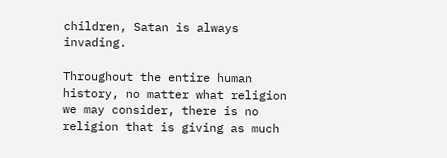children, Satan is always invading.

Throughout the entire human history, no matter what religion we may consider, there is no religion that is giving as much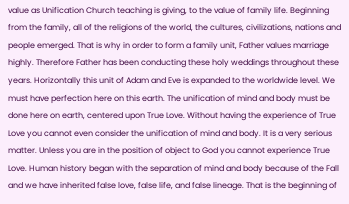value as Unification Church teaching is giving, to the value of family life. Beginning from the family, all of the religions of the world, the cultures, civilizations, nations and people emerged. That is why in order to form a family unit, Father values marriage highly. Therefore Father has been conducting these holy weddings throughout these years. Horizontally this unit of Adam and Eve is expanded to the worldwide level. We must have perfection here on this earth. The unification of mind and body must be done here on earth, centered upon True Love. Without having the experience of True Love you cannot even consider the unification of mind and body. It is a very serious matter. Unless you are in the position of object to God you cannot experience True Love. Human history began with the separation of mind and body because of the Fall and we have inherited false love, false life, and false lineage. That is the beginning of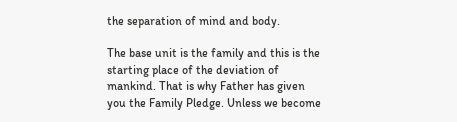the separation of mind and body.

The base unit is the family and this is the starting place of the deviation of mankind. That is why Father has given you the Family Pledge. Unless we become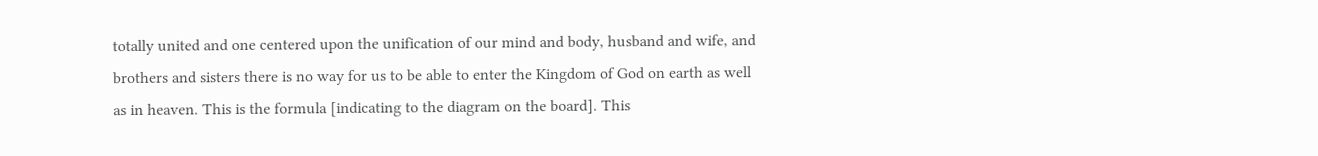totally united and one centered upon the unification of our mind and body, husband and wife, and brothers and sisters there is no way for us to be able to enter the Kingdom of God on earth as well as in heaven. This is the formula [indicating to the diagram on the board]. This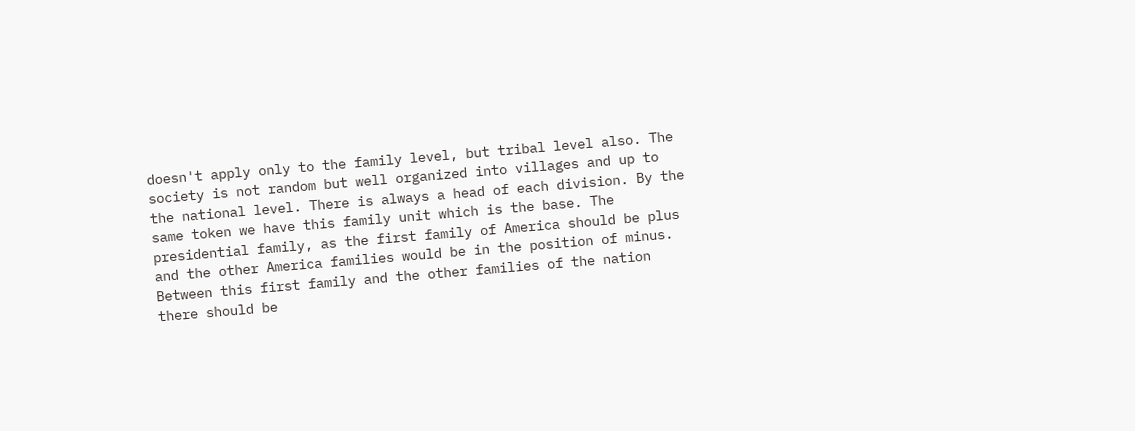doesn't apply only to the family level, but tribal level also. The society is not random but well organized into villages and up to the national level. There is always a head of each division. By the same token we have this family unit which is the base. The presidential family, as the first family of America should be plus and the other America families would be in the position of minus. Between this first family and the other families of the nation there should be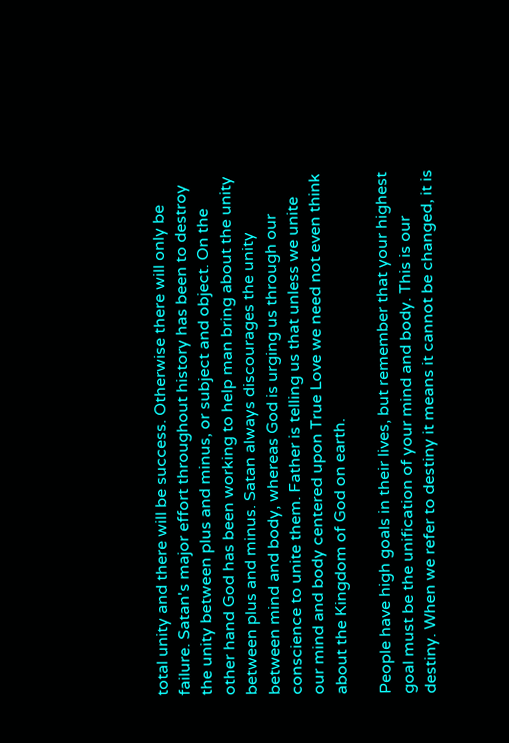total unity and there will be success. Otherwise there will only be failure. Satan's major effort throughout history has been to destroy the unity between plus and minus, or subject and object. On the other hand God has been working to help man bring about the unity between plus and minus. Satan always discourages the unity between mind and body, whereas God is urging us through our conscience to unite them. Father is telling us that unless we unite our mind and body centered upon True Love we need not even think about the Kingdom of God on earth.

People have high goals in their lives, but remember that your highest goal must be the unification of your mind and body. This is our destiny. When we refer to destiny it means it cannot be changed, it is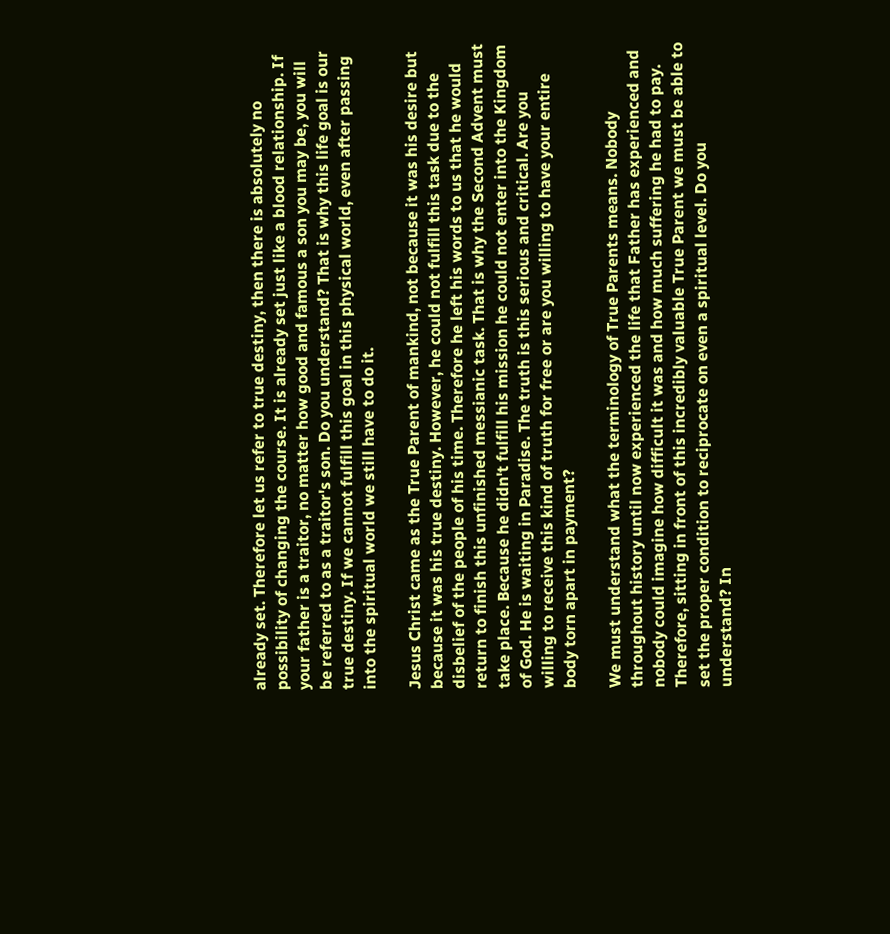already set. Therefore let us refer to true destiny, then there is absolutely no possibility of changing the course. It is already set just like a blood relationship. If your father is a traitor, no matter how good and famous a son you may be, you will be referred to as a traitor's son. Do you understand? That is why this life goal is our true destiny. If we cannot fulfill this goal in this physical world, even after passing into the spiritual world we still have to do it.

Jesus Christ came as the True Parent of mankind, not because it was his desire but because it was his true destiny. However, he could not fulfill this task due to the disbelief of the people of his time. Therefore he left his words to us that he would return to finish this unfinished messianic task. That is why the Second Advent must take place. Because he didn't fulfill his mission he could not enter into the Kingdom of God. He is waiting in Paradise. The truth is this serious and critical. Are you willing to receive this kind of truth for free or are you willing to have your entire body torn apart in payment?

We must understand what the terminology of True Parents means. Nobody throughout history until now experienced the life that Father has experienced and nobody could imagine how difficult it was and how much suffering he had to pay. Therefore, sitting in front of this incredibly valuable True Parent we must be able to set the proper condition to reciprocate on even a spiritual level. Do you understand? In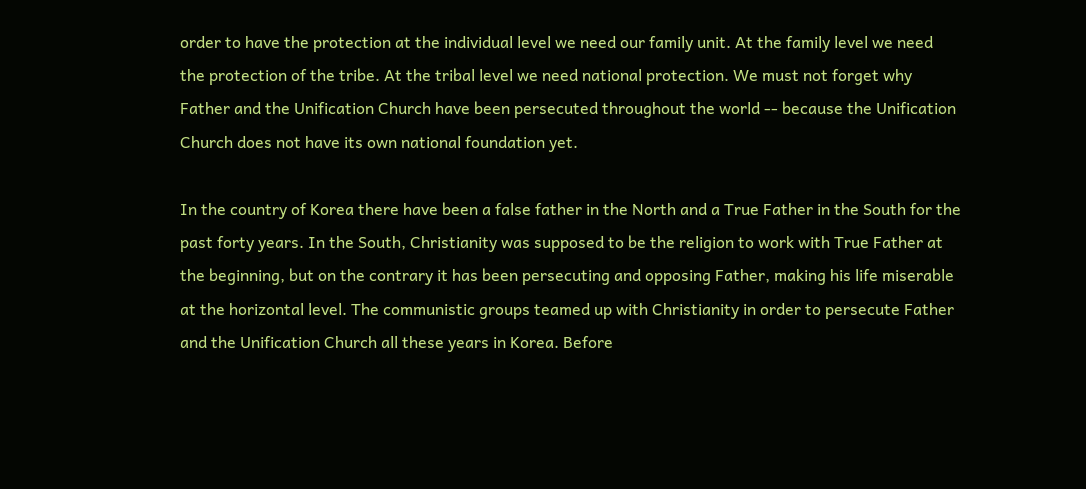order to have the protection at the individual level we need our family unit. At the family level we need the protection of the tribe. At the tribal level we need national protection. We must not forget why Father and the Unification Church have been persecuted throughout the world -- because the Unification Church does not have its own national foundation yet.

In the country of Korea there have been a false father in the North and a True Father in the South for the past forty years. In the South, Christianity was supposed to be the religion to work with True Father at the beginning, but on the contrary it has been persecuting and opposing Father, making his life miserable at the horizontal level. The communistic groups teamed up with Christianity in order to persecute Father and the Unification Church all these years in Korea. Before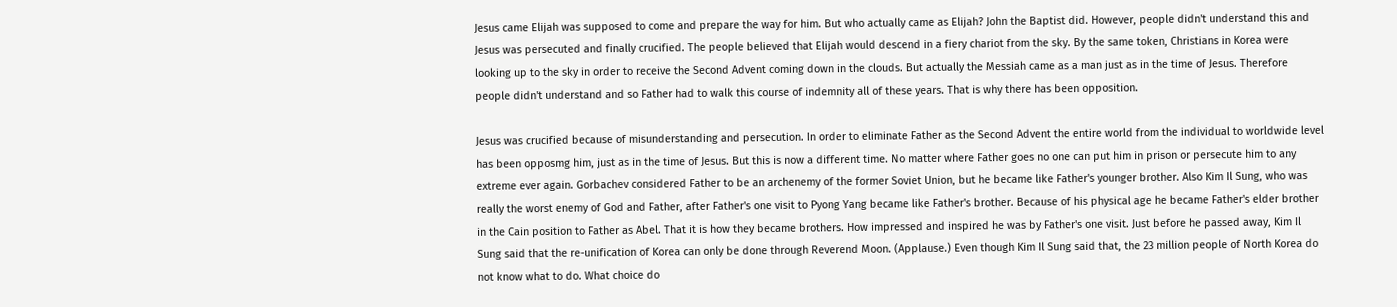Jesus came Elijah was supposed to come and prepare the way for him. But who actually came as Elijah? John the Baptist did. However, people didn't understand this and Jesus was persecuted and finally crucified. The people believed that Elijah would descend in a fiery chariot from the sky. By the same token, Christians in Korea were looking up to the sky in order to receive the Second Advent coming down in the clouds. But actually the Messiah came as a man just as in the time of Jesus. Therefore people didn't understand and so Father had to walk this course of indemnity all of these years. That is why there has been opposition.

Jesus was crucified because of misunderstanding and persecution. In order to eliminate Father as the Second Advent the entire world from the individual to worldwide level has been opposmg him, just as in the time of Jesus. But this is now a different time. No matter where Father goes no one can put him in prison or persecute him to any extreme ever again. Gorbachev considered Father to be an archenemy of the former Soviet Union, but he became like Father's younger brother. Also Kim Il Sung, who was really the worst enemy of God and Father, after Father's one visit to Pyong Yang became like Father's brother. Because of his physical age he became Father's elder brother in the Cain position to Father as Abel. That it is how they became brothers. How impressed and inspired he was by Father's one visit. Just before he passed away, Kim Il Sung said that the re-unification of Korea can only be done through Reverend Moon. (Applause.) Even though Kim Il Sung said that, the 23 million people of North Korea do not know what to do. What choice do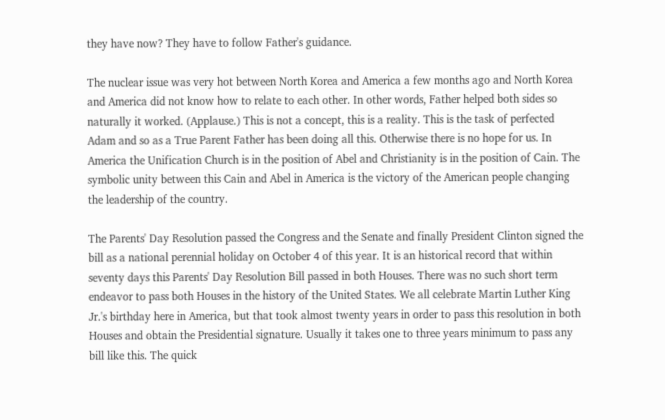they have now? They have to follow Father's guidance.

The nuclear issue was very hot between North Korea and America a few months ago and North Korea and America did not know how to relate to each other. In other words, Father helped both sides so naturally it worked. (Applause.) This is not a concept, this is a reality. This is the task of perfected Adam and so as a True Parent Father has been doing all this. Otherwise there is no hope for us. In America the Unification Church is in the position of Abel and Christianity is in the position of Cain. The symbolic unity between this Cain and Abel in America is the victory of the American people changing the leadership of the country.

The Parents' Day Resolution passed the Congress and the Senate and finally President Clinton signed the bill as a national perennial holiday on October 4 of this year. It is an historical record that within seventy days this Parents' Day Resolution Bill passed in both Houses. There was no such short term endeavor to pass both Houses in the history of the United States. We all celebrate Martin Luther King Jr.'s birthday here in America, but that took almost twenty years in order to pass this resolution in both Houses and obtain the Presidential signature. Usually it takes one to three years minimum to pass any bill like this. The quick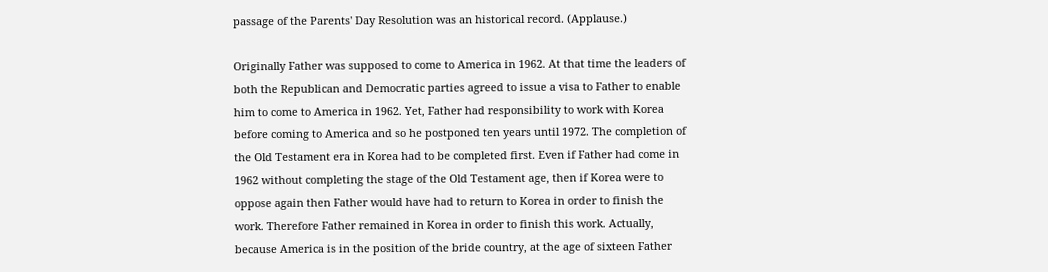passage of the Parents' Day Resolution was an historical record. (Applause.)

Originally Father was supposed to come to America in 1962. At that time the leaders of both the Republican and Democratic parties agreed to issue a visa to Father to enable him to come to America in 1962. Yet, Father had responsibility to work with Korea before coming to America and so he postponed ten years until 1972. The completion of the Old Testament era in Korea had to be completed first. Even if Father had come in 1962 without completing the stage of the Old Testament age, then if Korea were to oppose again then Father would have had to return to Korea in order to finish the work. Therefore Father remained in Korea in order to finish this work. Actually, because America is in the position of the bride country, at the age of sixteen Father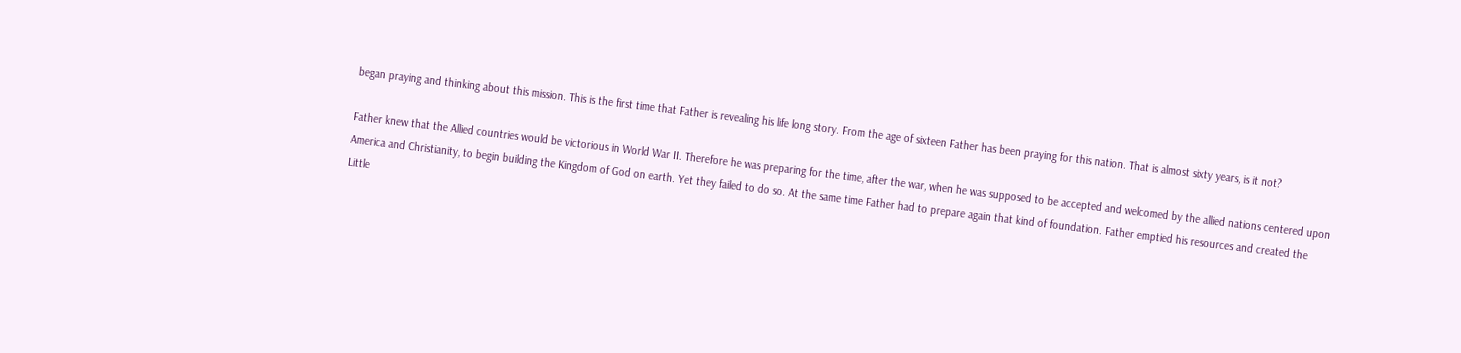began praying and thinking about this mission. This is the first time that Father is revealing his life long story. From the age of sixteen Father has been praying for this nation. That is almost sixty years, is it not?

Father knew that the Allied countries would be victorious in World War II. Therefore he was preparing for the time, after the war, when he was supposed to be accepted and welcomed by the allied nations centered upon America and Christianity, to begin building the Kingdom of God on earth. Yet they failed to do so. At the same time Father had to prepare again that kind of foundation. Father emptied his resources and created the Little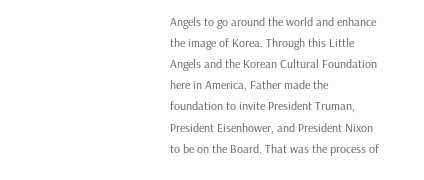Angels to go around the world and enhance the image of Korea. Through this Little Angels and the Korean Cultural Foundation here in America, Father made the foundation to invite President Truman, President Eisenhower, and President Nixon to be on the Board. That was the process of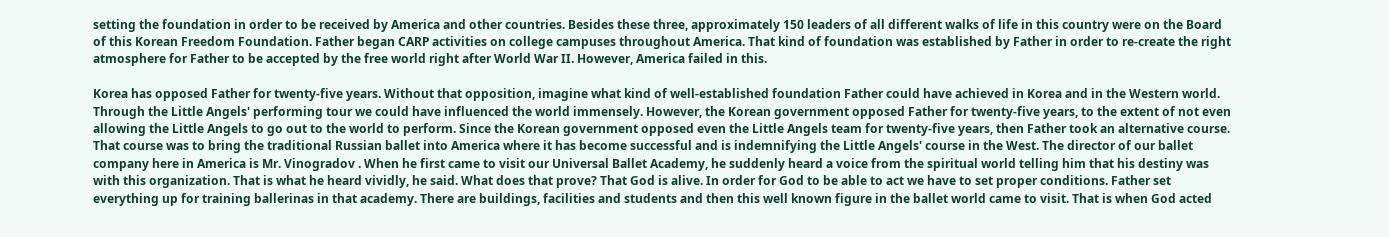setting the foundation in order to be received by America and other countries. Besides these three, approximately 150 leaders of all different walks of life in this country were on the Board of this Korean Freedom Foundation. Father began CARP activities on college campuses throughout America. That kind of foundation was established by Father in order to re-create the right atmosphere for Father to be accepted by the free world right after World War II. However, America failed in this.

Korea has opposed Father for twenty-five years. Without that opposition, imagine what kind of well-established foundation Father could have achieved in Korea and in the Western world. Through the Little Angels' performing tour we could have influenced the world immensely. However, the Korean government opposed Father for twenty-five years, to the extent of not even allowing the Little Angels to go out to the world to perform. Since the Korean government opposed even the Little Angels team for twenty-five years, then Father took an alternative course. That course was to bring the traditional Russian ballet into America where it has become successful and is indemnifying the Little Angels' course in the West. The director of our ballet company here in America is Mr. Vinogradov . When he first came to visit our Universal Ballet Academy, he suddenly heard a voice from the spiritual world telling him that his destiny was with this organization. That is what he heard vividly, he said. What does that prove? That God is alive. In order for God to be able to act we have to set proper conditions. Father set everything up for training ballerinas in that academy. There are buildings, facilities and students and then this well known figure in the ballet world came to visit. That is when God acted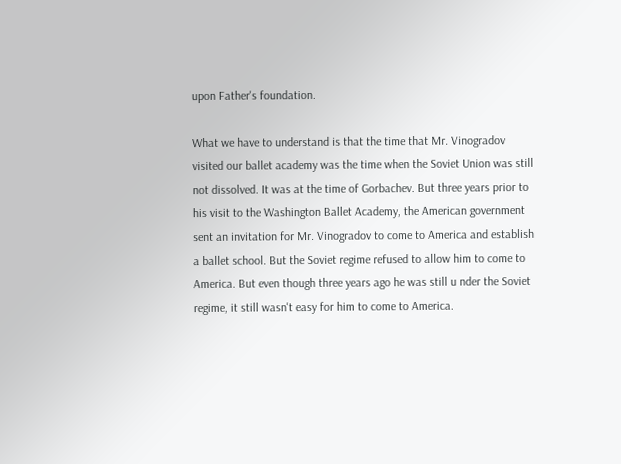upon Father's foundation.

What we have to understand is that the time that Mr. Vinogradov visited our ballet academy was the time when the Soviet Union was still not dissolved. It was at the time of Gorbachev. But three years prior to his visit to the Washington Ballet Academy, the American government sent an invitation for Mr. Vinogradov to come to America and establish a ballet school. But the Soviet regime refused to allow him to come to America. But even though three years ago he was still u nder the Soviet regime, it still wasn't easy for him to come to America.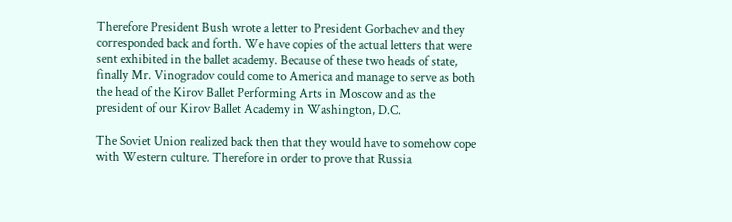Therefore President Bush wrote a letter to President Gorbachev and they corresponded back and forth. We have copies of the actual letters that were sent exhibited in the ballet academy. Because of these two heads of state, finally Mr. Vinogradov could come to America and manage to serve as both the head of the Kirov Ballet Performing Arts in Moscow and as the president of our Kirov Ballet Academy in Washington, D.C.

The Soviet Union realized back then that they would have to somehow cope with Western culture. Therefore in order to prove that Russia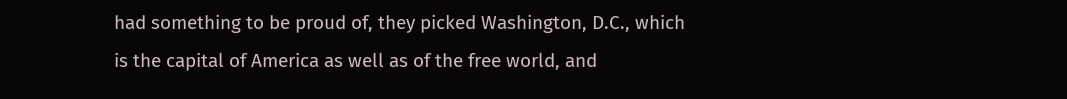had something to be proud of, they picked Washington, D.C., which is the capital of America as well as of the free world, and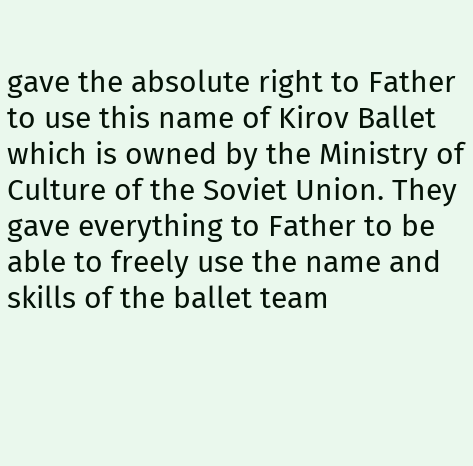gave the absolute right to Father to use this name of Kirov Ballet which is owned by the Ministry of Culture of the Soviet Union. They gave everything to Father to be able to freely use the name and skills of the ballet team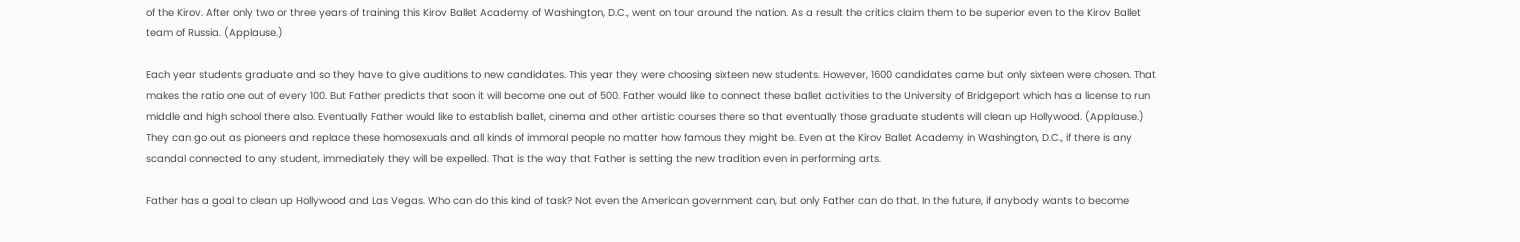of the Kirov. After only two or three years of training this Kirov Ballet Academy of Washington, D.C., went on tour around the nation. As a result the critics claim them to be superior even to the Kirov Ballet team of Russia. (Applause.)

Each year students graduate and so they have to give auditions to new candidates. This year they were choosing sixteen new students. However, 1600 candidates came but only sixteen were chosen. That makes the ratio one out of every 100. But Father predicts that soon it will become one out of 500. Father would like to connect these ballet activities to the University of Bridgeport which has a license to run middle and high school there also. Eventually Father would like to establish ballet, cinema and other artistic courses there so that eventually those graduate students will clean up Hollywood. (Applause.) They can go out as pioneers and replace these homosexuals and all kinds of immoral people no matter how famous they might be. Even at the Kirov Ballet Academy in Washington, D.C., if there is any scandal connected to any student, immediately they will be expelled. That is the way that Father is setting the new tradition even in performing arts.

Father has a goal to clean up Hollywood and Las Vegas. Who can do this kind of task? Not even the American government can, but only Father can do that. In the future, if anybody wants to become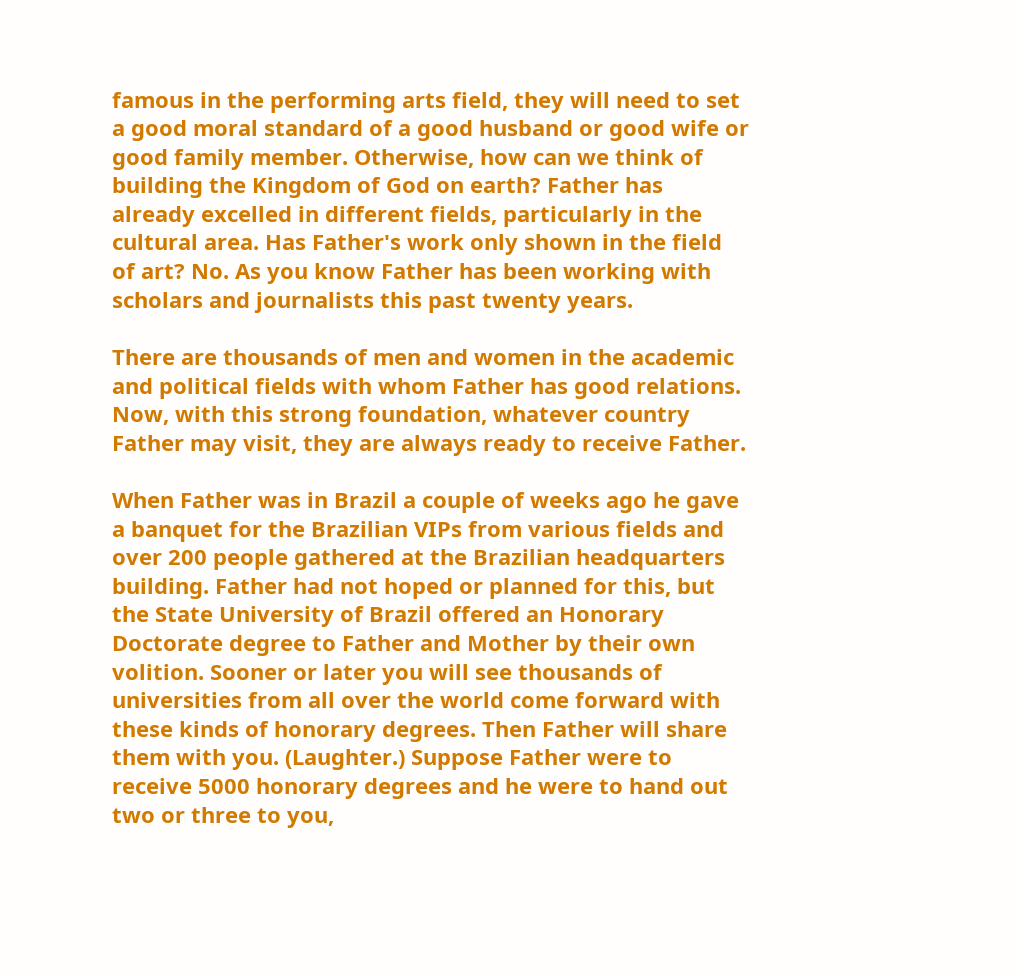famous in the performing arts field, they will need to set a good moral standard of a good husband or good wife or good family member. Otherwise, how can we think of building the Kingdom of God on earth? Father has already excelled in different fields, particularly in the cultural area. Has Father's work only shown in the field of art? No. As you know Father has been working with scholars and journalists this past twenty years.

There are thousands of men and women in the academic and political fields with whom Father has good relations. Now, with this strong foundation, whatever country Father may visit, they are always ready to receive Father.

When Father was in Brazil a couple of weeks ago he gave a banquet for the Brazilian VIPs from various fields and over 200 people gathered at the Brazilian headquarters building. Father had not hoped or planned for this, but the State University of Brazil offered an Honorary Doctorate degree to Father and Mother by their own volition. Sooner or later you will see thousands of universities from all over the world come forward with these kinds of honorary degrees. Then Father will share them with you. (Laughter.) Suppose Father were to receive 5000 honorary degrees and he were to hand out two or three to you,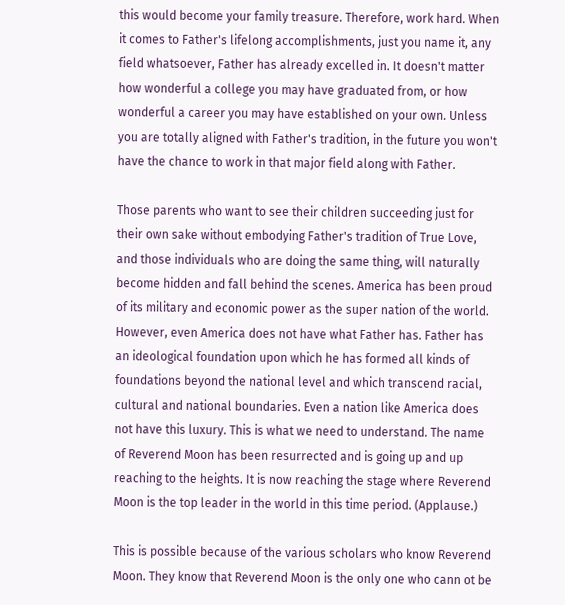this would become your family treasure. Therefore, work hard. When it comes to Father's lifelong accomplishments, just you name it, any field whatsoever, Father has already excelled in. It doesn't matter how wonderful a college you may have graduated from, or how wonderful a career you may have established on your own. Unless you are totally aligned with Father's tradition, in the future you won't have the chance to work in that major field along with Father.

Those parents who want to see their children succeeding just for their own sake without embodying Father's tradition of True Love, and those individuals who are doing the same thing, will naturally become hidden and fall behind the scenes. America has been proud of its military and economic power as the super nation of the world. However, even America does not have what Father has. Father has an ideological foundation upon which he has formed all kinds of foundations beyond the national level and which transcend racial, cultural and national boundaries. Even a nation like America does not have this luxury. This is what we need to understand. The name of Reverend Moon has been resurrected and is going up and up reaching to the heights. It is now reaching the stage where Reverend Moon is the top leader in the world in this time period. (Applause.)

This is possible because of the various scholars who know Reverend Moon. They know that Reverend Moon is the only one who cann ot be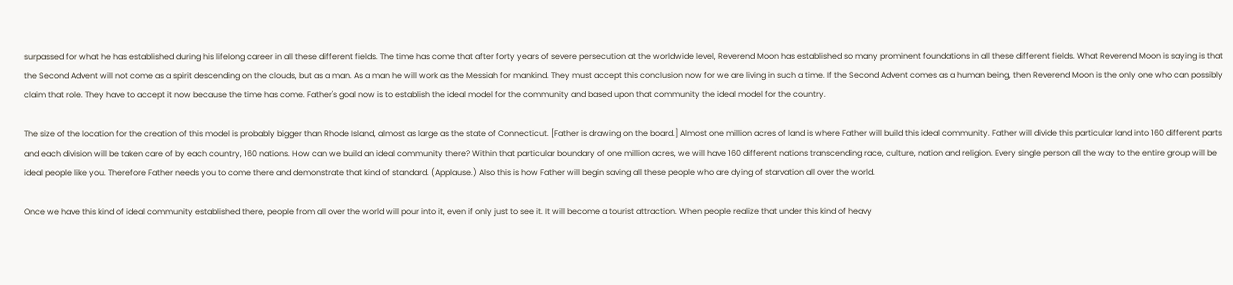surpassed for what he has established during his lifelong career in all these different fields. The time has come that after forty years of severe persecution at the worldwide level, Reverend Moon has established so many prominent foundations in all these different fields. What Reverend Moon is saying is that the Second Advent will not come as a spirit descending on the clouds, but as a man. As a man he will work as the Messiah for mankind. They must accept this conclusion now for we are living in such a time. If the Second Advent comes as a human being, then Reverend Moon is the only one who can possibly claim that role. They have to accept it now because the time has come. Father's goal now is to establish the ideal model for the community and based upon that community the ideal model for the country.

The size of the location for the creation of this model is probably bigger than Rhode Island, almost as large as the state of Connecticut. [Father is drawing on the board.] Almost one million acres of land is where Father will build this ideal community. Father will divide this particular land into 160 different parts and each division will be taken care of by each country, 160 nations. How can we build an ideal community there? Within that particular boundary of one million acres, we will have 160 different nations transcending race, culture, nation and religion. Every single person all the way to the entire group will be ideal people like you. Therefore Father needs you to come there and demonstrate that kind of standard. (Applause.) Also this is how Father will begin saving all these people who are dying of starvation all over the world.

Once we have this kind of ideal community established there, people from all over the world will pour into it, even if only just to see it. It will become a tourist attraction. When people realize that under this kind of heavy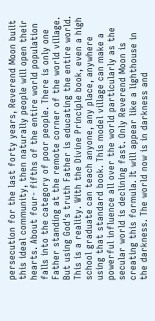persecution for the last forty years, Reverend Moon built this ideal community, then naturally people will open their hearts. About four- fifths of the entire world population falls into the category of poor people. There is only one Father standing at the remote corner of the world village. But using God's truth Father is educating the entire world. This is a reality. With the Divine Principle book, even a high school graduate can teach anyone, any place, anywhere using that standard book. This model village can make a powerful influence all over the world particularly as the secular world is declining fast. Only Reverend Moon is creating this formula. It will appear like a lighthouse in the darkness. The world now is in darkness and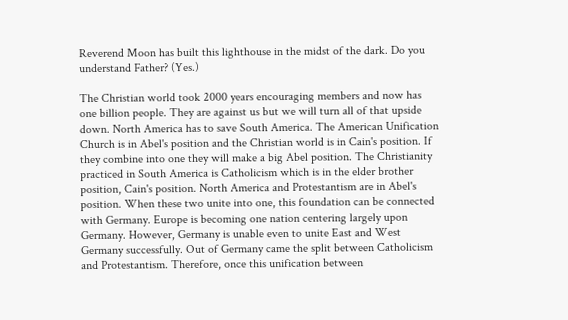Reverend Moon has built this lighthouse in the midst of the dark. Do you understand Father? (Yes.)

The Christian world took 2000 years encouraging members and now has one billion people. They are against us but we will turn all of that upside down. North America has to save South America. The American Unification Church is in Abel's position and the Christian world is in Cain's position. If they combine into one they will make a big Abel position. The Christianity practiced in South America is Catholicism which is in the elder brother position, Cain's position. North America and Protestantism are in Abel's position. When these two unite into one, this foundation can be connected with Germany. Europe is becoming one nation centering largely upon Germany. However, Germany is unable even to unite East and West Germany successfully. Out of Germany came the split between Catholicism and Protestantism. Therefore, once this unification between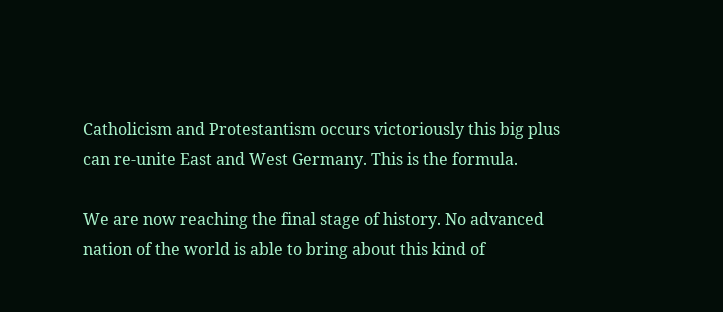Catholicism and Protestantism occurs victoriously this big plus can re-unite East and West Germany. This is the formula.

We are now reaching the final stage of history. No advanced nation of the world is able to bring about this kind of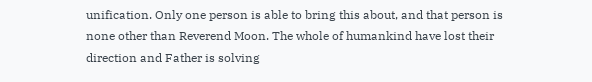unification. Only one person is able to bring this about, and that person is none other than Reverend Moon. The whole of humankind have lost their direction and Father is solving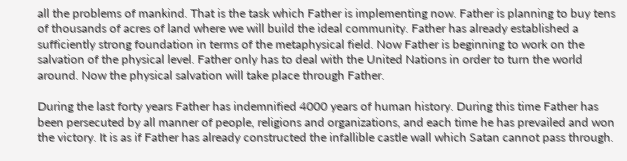all the problems of mankind. That is the task which Father is implementing now. Father is planning to buy tens of thousands of acres of land where we will build the ideal community. Father has already established a sufficiently strong foundation in terms of the metaphysical field. Now Father is beginning to work on the salvation of the physical level. Father only has to deal with the United Nations in order to turn the world around. Now the physical salvation will take place through Father.

During the last forty years Father has indemnified 4000 years of human history. During this time Father has been persecuted by all manner of people, religions and organizations, and each time he has prevailed and won the victory. It is as if Father has already constructed the infallible castle wall which Satan cannot pass through.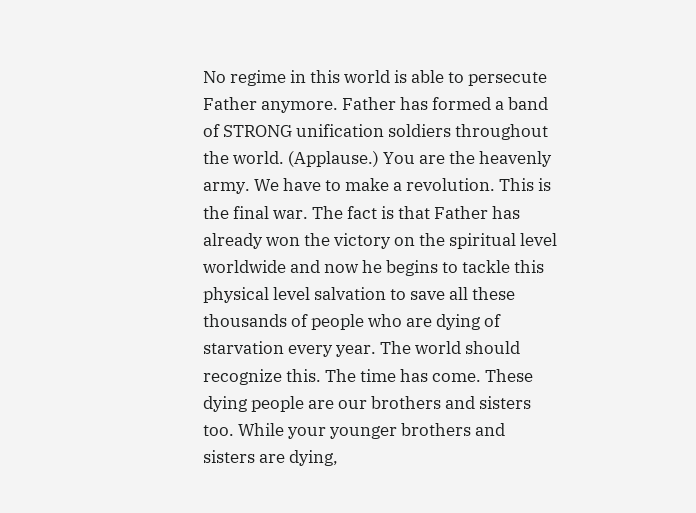No regime in this world is able to persecute Father anymore. Father has formed a band of STRONG unification soldiers throughout the world. (Applause.) You are the heavenly army. We have to make a revolution. This is the final war. The fact is that Father has already won the victory on the spiritual level worldwide and now he begins to tackle this physical level salvation to save all these thousands of people who are dying of starvation every year. The world should recognize this. The time has come. These dying people are our brothers and sisters too. While your younger brothers and sisters are dying,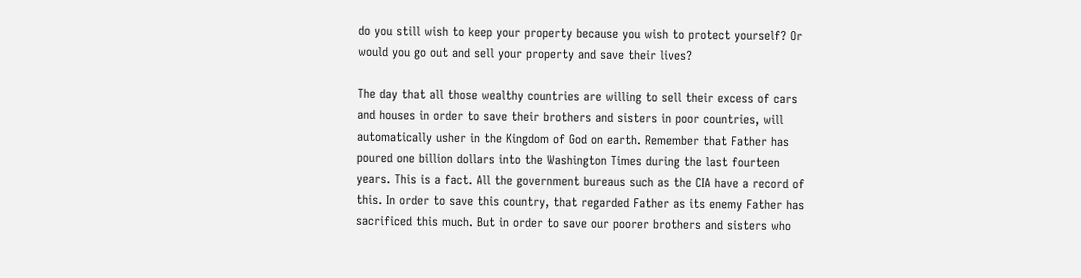do you still wish to keep your property because you wish to protect yourself? Or would you go out and sell your property and save their lives?

The day that all those wealthy countries are willing to sell their excess of cars and houses in order to save their brothers and sisters in poor countries, will automatically usher in the Kingdom of God on earth. Remember that Father has poured one billion dollars into the Washington Times during the last fourteen years. This is a fact. All the government bureaus such as the CIA have a record of this. In order to save this country, that regarded Father as its enemy Father has sacrificed this much. But in order to save our poorer brothers and sisters who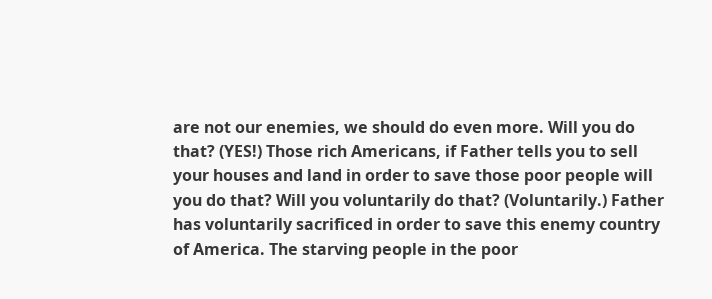are not our enemies, we should do even more. Will you do that? (YES!) Those rich Americans, if Father tells you to sell your houses and land in order to save those poor people will you do that? Will you voluntarily do that? (Voluntarily.) Father has voluntarily sacrificed in order to save this enemy country of America. The starving people in the poor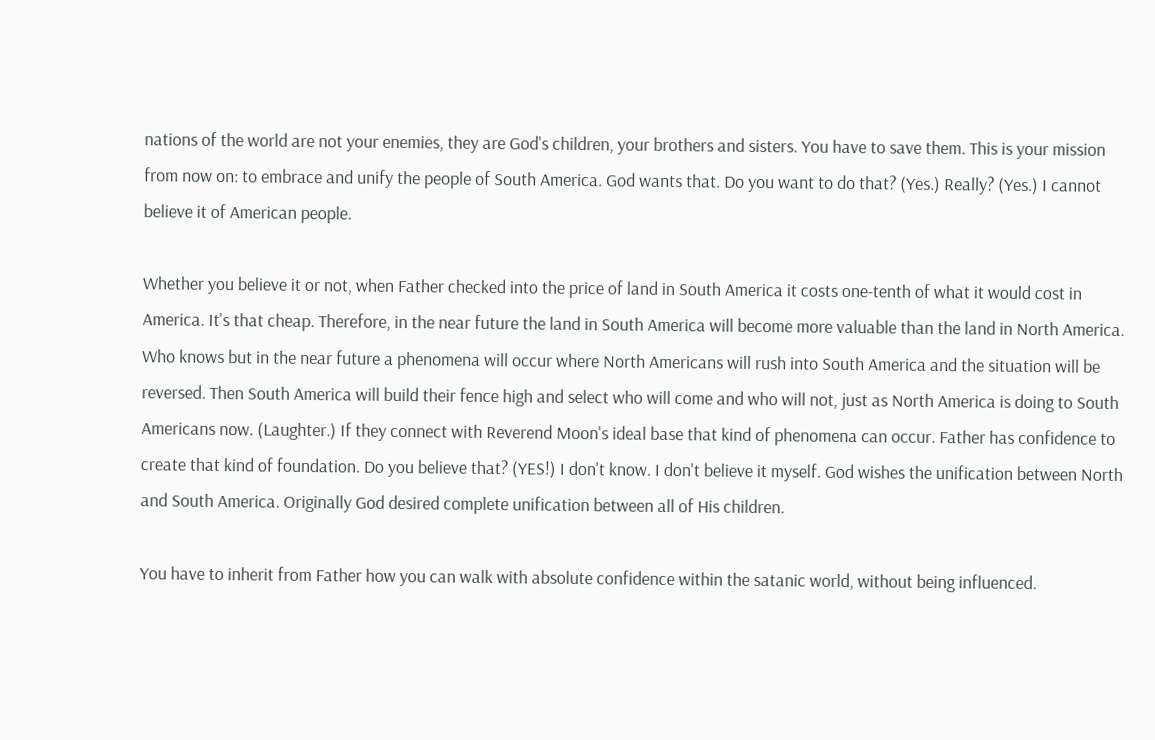nations of the world are not your enemies, they are God's children, your brothers and sisters. You have to save them. This is your mission from now on: to embrace and unify the people of South America. God wants that. Do you want to do that? (Yes.) Really? (Yes.) I cannot believe it of American people.

Whether you believe it or not, when Father checked into the price of land in South America it costs one-tenth of what it would cost in America. It's that cheap. Therefore, in the near future the land in South America will become more valuable than the land in North America. Who knows but in the near future a phenomena will occur where North Americans will rush into South America and the situation will be reversed. Then South America will build their fence high and select who will come and who will not, just as North America is doing to South Americans now. (Laughter.) If they connect with Reverend Moon's ideal base that kind of phenomena can occur. Father has confidence to create that kind of foundation. Do you believe that? (YES!) I don't know. I don't believe it myself. God wishes the unification between North and South America. Originally God desired complete unification between all of His children.

You have to inherit from Father how you can walk with absolute confidence within the satanic world, without being influenced.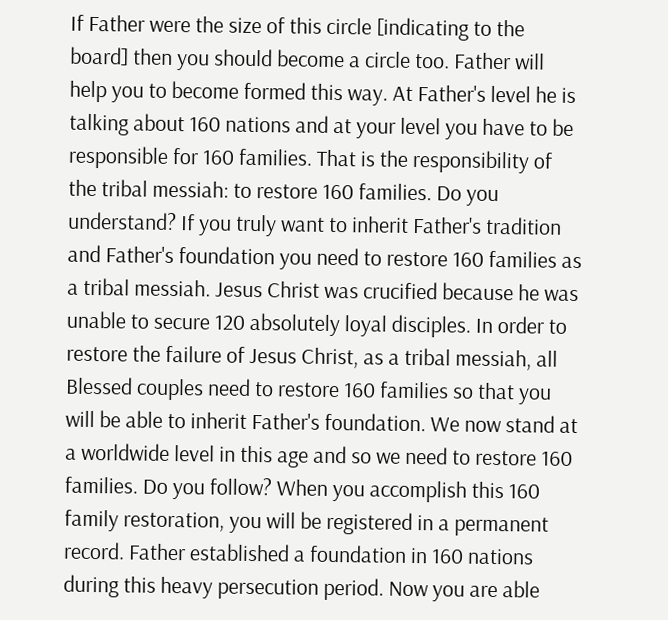If Father were the size of this circle [indicating to the board] then you should become a circle too. Father will help you to become formed this way. At Father's level he is talking about 160 nations and at your level you have to be responsible for 160 families. That is the responsibility of the tribal messiah: to restore 160 families. Do you understand? If you truly want to inherit Father's tradition and Father's foundation you need to restore 160 families as a tribal messiah. Jesus Christ was crucified because he was unable to secure 120 absolutely loyal disciples. In order to restore the failure of Jesus Christ, as a tribal messiah, all Blessed couples need to restore 160 families so that you will be able to inherit Father's foundation. We now stand at a worldwide level in this age and so we need to restore 160 families. Do you follow? When you accomplish this 160 family restoration, you will be registered in a permanent record. Father established a foundation in 160 nations during this heavy persecution period. Now you are able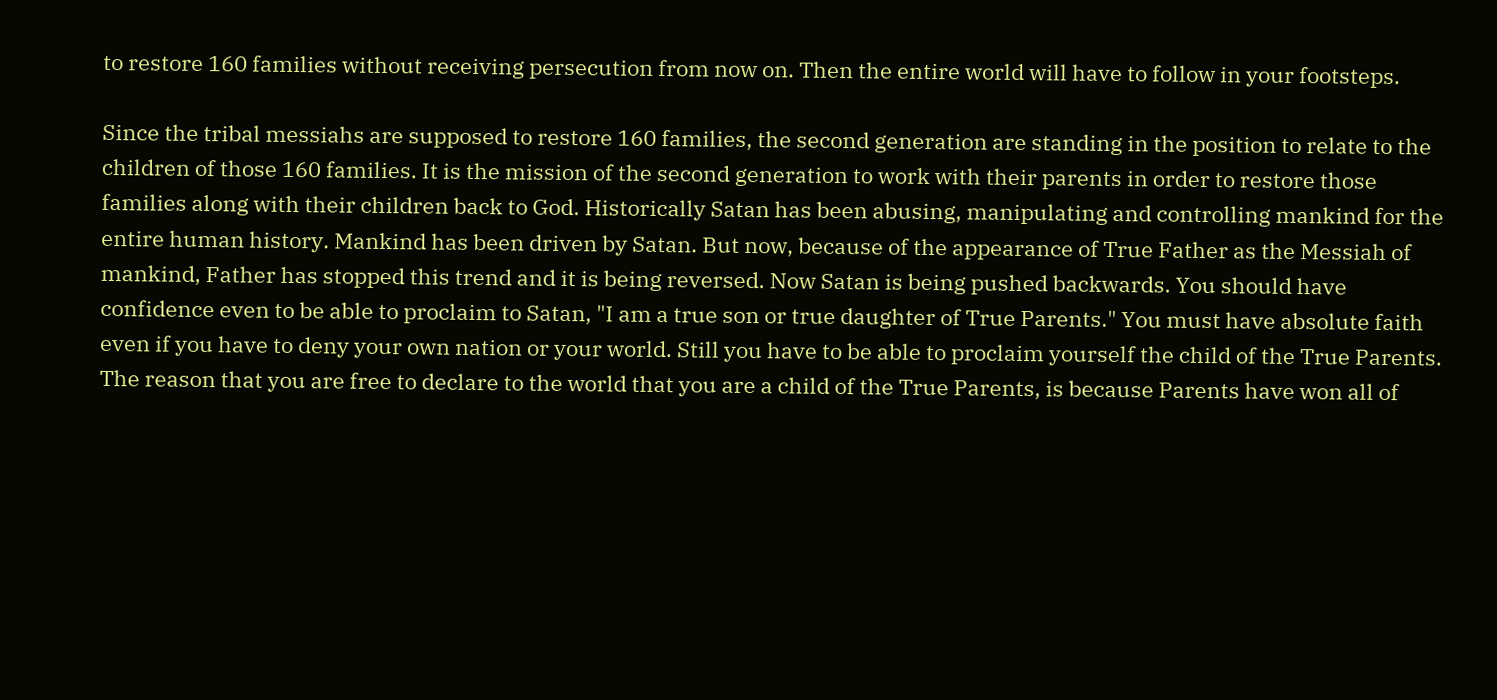to restore 160 families without receiving persecution from now on. Then the entire world will have to follow in your footsteps.

Since the tribal messiahs are supposed to restore 160 families, the second generation are standing in the position to relate to the children of those 160 families. It is the mission of the second generation to work with their parents in order to restore those families along with their children back to God. Historically Satan has been abusing, manipulating and controlling mankind for the entire human history. Mankind has been driven by Satan. But now, because of the appearance of True Father as the Messiah of mankind, Father has stopped this trend and it is being reversed. Now Satan is being pushed backwards. You should have confidence even to be able to proclaim to Satan, "I am a true son or true daughter of True Parents." You must have absolute faith even if you have to deny your own nation or your world. Still you have to be able to proclaim yourself the child of the True Parents. The reason that you are free to declare to the world that you are a child of the True Parents, is because Parents have won all of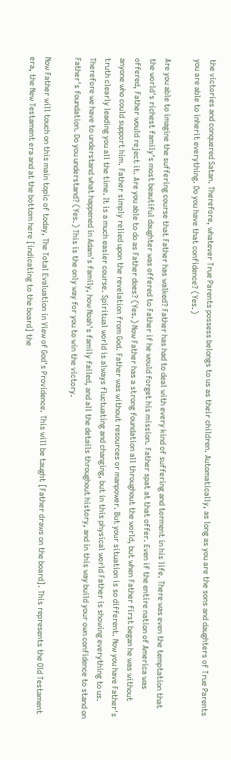the victories and conquered Satan. Therefore, whatever True Parents possess belongs to us as their children. Automatically, as long as you are the sons and daughters of True Parents you are able to inherit everything. Do you have that confidence? (Yes.)

Are you able to imagine the suffering course that Father has walked? Father has had to deal with every kind of suffering and torment in his life. There was even the temptation that the world's richest family's most beautiful daughter was offered to Father if he would forget his mission. Father spat at that offer. Even if the entire nation of America was offered, Father would reject it. Are you able to do as Father does? (Yes.) Now Father has a strong foundation all throughout the world, but when Father first began he was without anyone who could support him. Father simply relied upon the revelation from God. Father was without resources or manpower. But your situation is so different. Now you have Father's truth clearly leading you all the time. It is a much easier course. Spiritual world is always fluctuating and changing, but in this physical world Father is showing everything to us. Therefore we have to understand what happened in Adam's family, how Noah's family failed, and all the details throughout history, and in this way build your own confidence to stand on Father's foundation. Do you understand? (Yes.) This is the only way for you to win the victory.

Now Father will touch on this main topic of today, The Total Evaluation in View of God's Providence. This will be taught [Father draws on the board]. This represents the Old Testament era, the New Testament era and at the bottom here [indicating to the board] the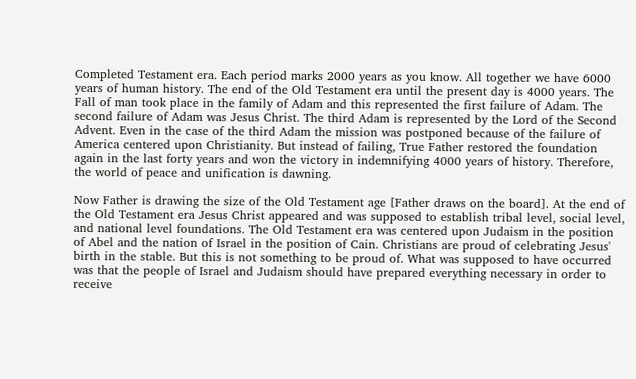Completed Testament era. Each period marks 2000 years as you know. All together we have 6000 years of human history. The end of the Old Testament era until the present day is 4000 years. The Fall of man took place in the family of Adam and this represented the first failure of Adam. The second failure of Adam was Jesus Christ. The third Adam is represented by the Lord of the Second Advent. Even in the case of the third Adam the mission was postponed because of the failure of America centered upon Christianity. But instead of failing, True Father restored the foundation again in the last forty years and won the victory in indemnifying 4000 years of history. Therefore, the world of peace and unification is dawning.

Now Father is drawing the size of the Old Testament age [Father draws on the board]. At the end of the Old Testament era Jesus Christ appeared and was supposed to establish tribal level, social level, and national level foundations. The Old Testament era was centered upon Judaism in the position of Abel and the nation of Israel in the position of Cain. Christians are proud of celebrating Jesus' birth in the stable. But this is not something to be proud of. What was supposed to have occurred was that the people of Israel and Judaism should have prepared everything necessary in order to receive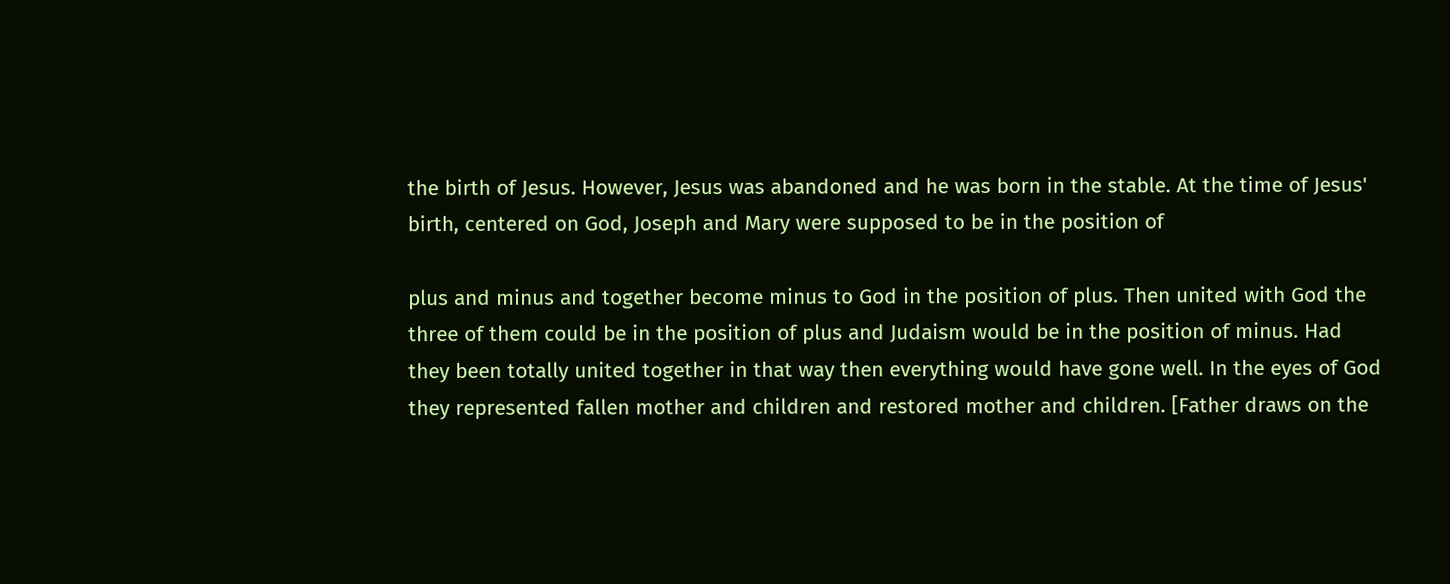the birth of Jesus. However, Jesus was abandoned and he was born in the stable. At the time of Jesus' birth, centered on God, Joseph and Mary were supposed to be in the position of

plus and minus and together become minus to God in the position of plus. Then united with God the three of them could be in the position of plus and Judaism would be in the position of minus. Had they been totally united together in that way then everything would have gone well. In the eyes of God they represented fallen mother and children and restored mother and children. [Father draws on the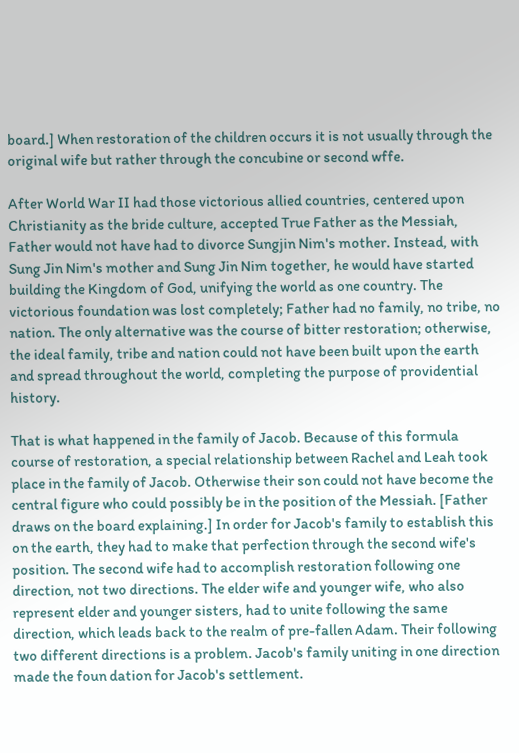board.] When restoration of the children occurs it is not usually through the original wife but rather through the concubine or second wffe.

After World War II had those victorious allied countries, centered upon Christianity as the bride culture, accepted True Father as the Messiah, Father would not have had to divorce Sungjin Nim's mother. Instead, with Sung Jin Nim's mother and Sung Jin Nim together, he would have started building the Kingdom of God, unifying the world as one country. The victorious foundation was lost completely; Father had no family, no tribe, no nation. The only alternative was the course of bitter restoration; otherwise, the ideal family, tribe and nation could not have been built upon the earth and spread throughout the world, completing the purpose of providential history.

That is what happened in the family of Jacob. Because of this formula course of restoration, a special relationship between Rachel and Leah took place in the family of Jacob. Otherwise their son could not have become the central figure who could possibly be in the position of the Messiah. [Father draws on the board explaining.] In order for Jacob's family to establish this on the earth, they had to make that perfection through the second wife's position. The second wife had to accomplish restoration following one direction, not two directions. The elder wife and younger wife, who also represent elder and younger sisters, had to unite following the same direction, which leads back to the realm of pre-fallen Adam. Their following two different directions is a problem. Jacob's family uniting in one direction made the foun dation for Jacob's settlement.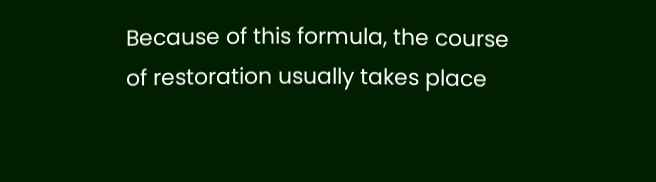Because of this formula, the course of restoration usually takes place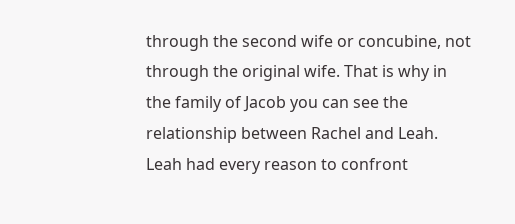through the second wife or concubine, not through the original wife. That is why in the family of Jacob you can see the relationship between Rachel and Leah. Leah had every reason to confront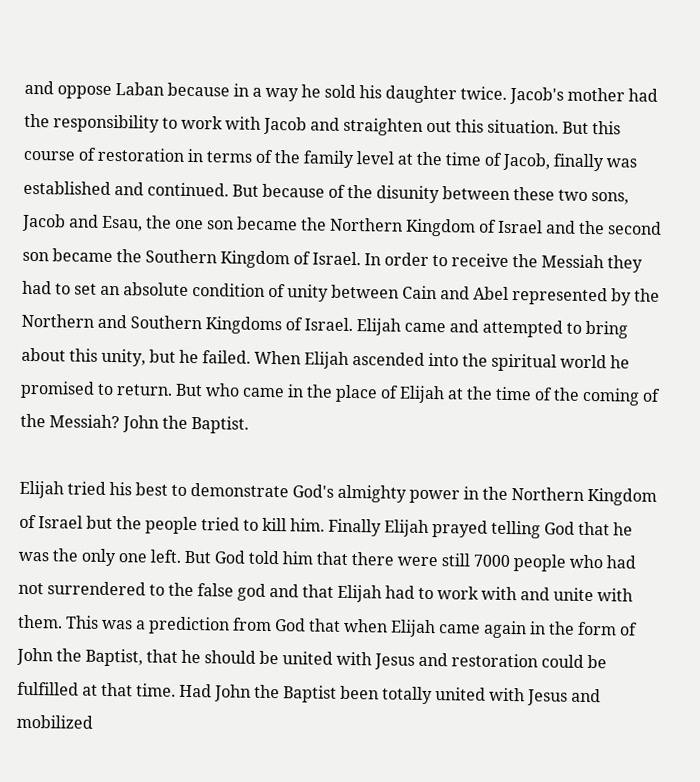and oppose Laban because in a way he sold his daughter twice. Jacob's mother had the responsibility to work with Jacob and straighten out this situation. But this course of restoration in terms of the family level at the time of Jacob, finally was established and continued. But because of the disunity between these two sons, Jacob and Esau, the one son became the Northern Kingdom of Israel and the second son became the Southern Kingdom of Israel. In order to receive the Messiah they had to set an absolute condition of unity between Cain and Abel represented by the Northern and Southern Kingdoms of Israel. Elijah came and attempted to bring about this unity, but he failed. When Elijah ascended into the spiritual world he promised to return. But who came in the place of Elijah at the time of the coming of the Messiah? John the Baptist.

Elijah tried his best to demonstrate God's almighty power in the Northern Kingdom of Israel but the people tried to kill him. Finally Elijah prayed telling God that he was the only one left. But God told him that there were still 7000 people who had not surrendered to the false god and that Elijah had to work with and unite with them. This was a prediction from God that when Elijah came again in the form of John the Baptist, that he should be united with Jesus and restoration could be fulfilled at that time. Had John the Baptist been totally united with Jesus and mobilized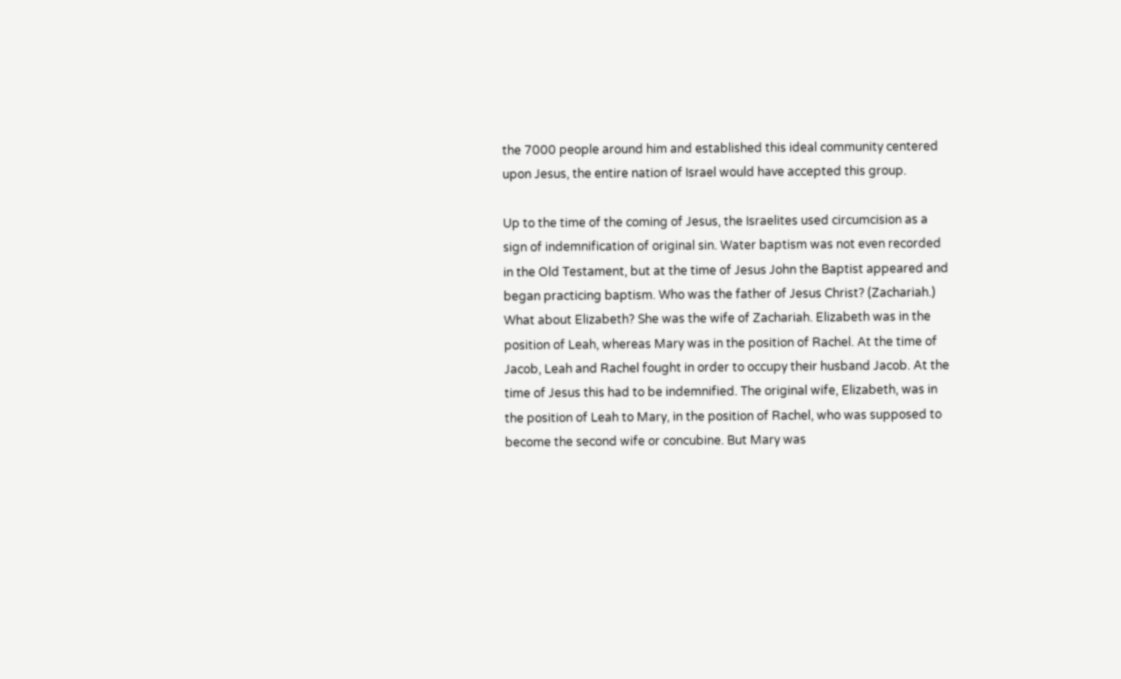the 7000 people around him and established this ideal community centered upon Jesus, the entire nation of Israel would have accepted this group.

Up to the time of the coming of Jesus, the Israelites used circumcision as a sign of indemnification of original sin. Water baptism was not even recorded in the Old Testament, but at the time of Jesus John the Baptist appeared and began practicing baptism. Who was the father of Jesus Christ? (Zachariah.) What about Elizabeth? She was the wife of Zachariah. Elizabeth was in the position of Leah, whereas Mary was in the position of Rachel. At the time of Jacob, Leah and Rachel fought in order to occupy their husband Jacob. At the time of Jesus this had to be indemnified. The original wife, Elizabeth, was in the position of Leah to Mary, in the position of Rachel, who was supposed to become the second wife or concubine. But Mary was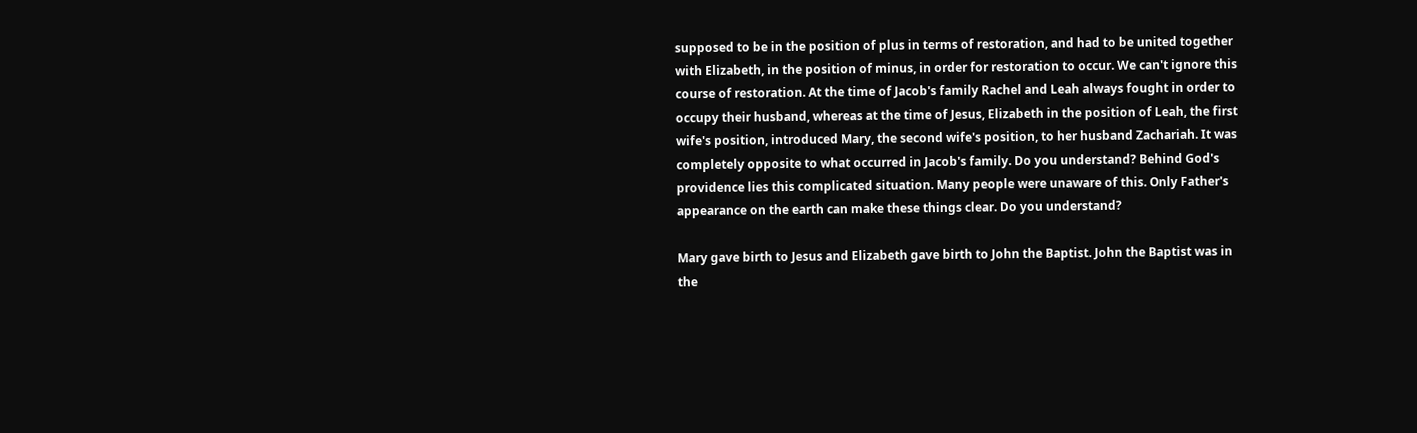supposed to be in the position of plus in terms of restoration, and had to be united together with Elizabeth, in the position of minus, in order for restoration to occur. We can't ignore this course of restoration. At the time of Jacob's family Rachel and Leah always fought in order to occupy their husband, whereas at the time of Jesus, Elizabeth in the position of Leah, the first wife's position, introduced Mary, the second wife's position, to her husband Zachariah. It was completely opposite to what occurred in Jacob's family. Do you understand? Behind God's providence lies this complicated situation. Many people were unaware of this. Only Father's appearance on the earth can make these things clear. Do you understand?

Mary gave birth to Jesus and Elizabeth gave birth to John the Baptist. John the Baptist was in the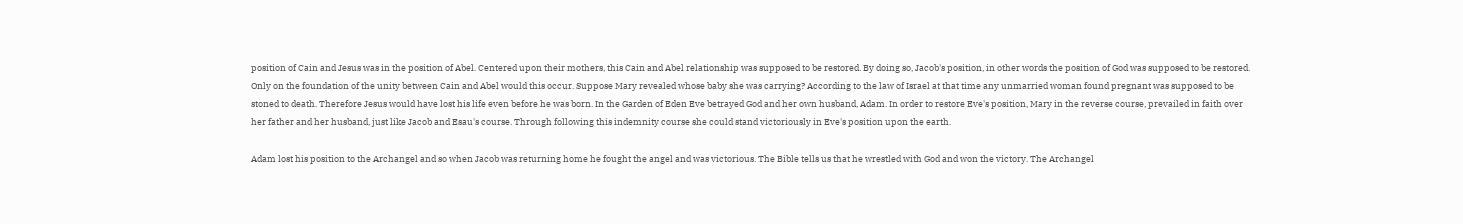position of Cain and Jesus was in the position of Abel. Centered upon their mothers, this Cain and Abel relationship was supposed to be restored. By doing so, Jacob's position, in other words the position of God was supposed to be restored. Only on the foundation of the unity between Cain and Abel would this occur. Suppose Mary revealed whose baby she was carrying? According to the law of Israel at that time any unmarried woman found pregnant was supposed to be stoned to death. Therefore Jesus would have lost his life even before he was born. In the Garden of Eden Eve betrayed God and her own husband, Adam. In order to restore Eve's position, Mary in the reverse course, prevailed in faith over her father and her husband, just like Jacob and Esau's course. Through following this indemnity course she could stand victoriously in Eve's position upon the earth.

Adam lost his position to the Archangel and so when Jacob was returning home he fought the angel and was victorious. The Bible tells us that he wrestled with God and won the victory. The Archangel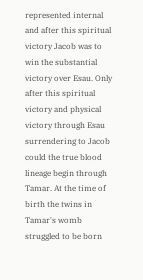represented internal and after this spiritual victory Jacob was to win the substantial victory over Esau. Only after this spiritual victory and physical victory through Esau surrendering to Jacob could the true blood lineage begin through Tamar. At the time of birth the twins in Tamar's womb struggled to be born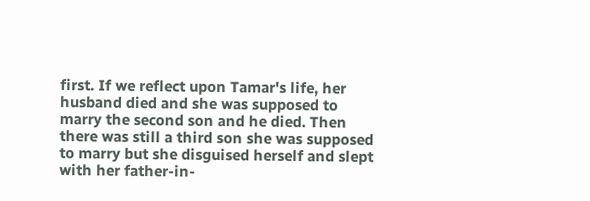first. If we reflect upon Tamar's life, her husband died and she was supposed to marry the second son and he died. Then there was still a third son she was supposed to marry but she disguised herself and slept with her father-in-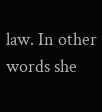law. In other words she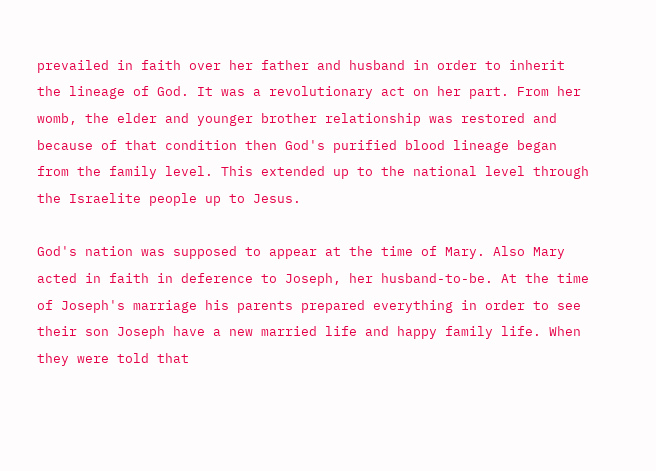prevailed in faith over her father and husband in order to inherit the lineage of God. It was a revolutionary act on her part. From her womb, the elder and younger brother relationship was restored and because of that condition then God's purified blood lineage began from the family level. This extended up to the national level through the Israelite people up to Jesus.

God's nation was supposed to appear at the time of Mary. Also Mary acted in faith in deference to Joseph, her husband-to-be. At the time of Joseph's marriage his parents prepared everything in order to see their son Joseph have a new married life and happy family life. When they were told that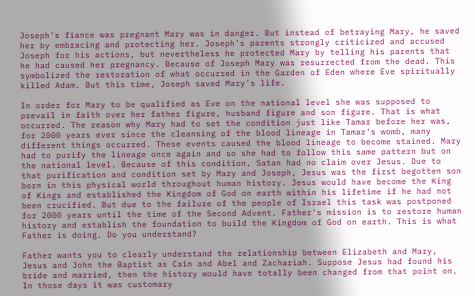Joseph's fiance was pregnant Mary was in danger. But instead of betraying Mary, he saved her by embracing and protecting her. Joseph's parents strongly criticized and accused Joseph for his actions, but nevertheless he protected Mary by telling his parents that he had caused her pregnancy. Because of Joseph Mary was resurrected from the dead. This symbolized the restoration of what occurred in the Garden of Eden where Eve spiritually killed Adam. But this time, Joseph saved Mary's life.

In order for Mary to be qualified as Eve on the national level she was supposed to prevail in faith over her father figure, husband figure and son figure. That is what occurred. The reason why Mary had to set the condition just like Tamar before her was, for 2000 years ever since the cleansing of the blood lineage in Tamar's womb, many different things occurred. These events caused the blood lineage to become stained. Mary had to purify the lineage once again and so she had to follow this same pattern but on the national level. Because of this condition, Satan had no claim over Jesus. Due to that purification and condition set by Mary and Joseph, Jesus was the first begotten son born in this physical world throughout human history. Jesus would have become the King of Kings and established the Kingdom of God on earth within his lifetime if he had not been crucified. But due to the failure of the people of Israel this task was postponed for 2000 years until the time of the Second Advent. Father's mission is to restore human history and establish the foundation to build the Kingdom of God on earth. This is what Father is doing. Do you understand?

Father wants you to clearly understand the relationship between Elizabeth and Mary, Jesus and John the Baptist as Cain and Abel and Zachariah. Suppose Jesus had found his bride and married, then the history would have totally been changed from that point on. In those days it was customary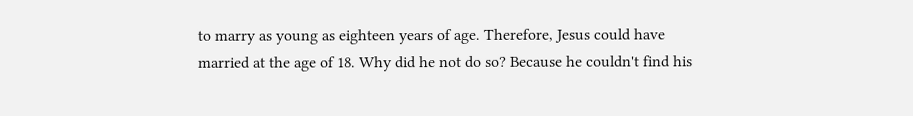to marry as young as eighteen years of age. Therefore, Jesus could have married at the age of 18. Why did he not do so? Because he couldn't find his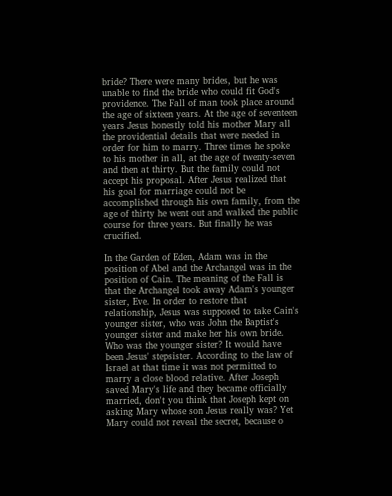bride? There were many brides, but he was unable to find the bride who could fit God's providence. The Fall of man took place around the age of sixteen years. At the age of seventeen years Jesus honestly told his mother Mary all the providential details that were needed in order for him to marry. Three times he spoke to his mother in all, at the age of twenty-seven and then at thirty. But the family could not accept his proposal. After Jesus realized that his goal for marriage could not be accomplished through his own family, from the age of thirty he went out and walked the public course for three years. But finally he was crucified.

In the Garden of Eden, Adam was in the position of Abel and the Archangel was in the position of Cain. The meaning of the Fall is that the Archangel took away Adam's younger sister, Eve. In order to restore that relationship, Jesus was supposed to take Cain's younger sister, who was John the Baptist's younger sister and make her his own bride. Who was the younger sister? It would have been Jesus' stepsister. According to the law of Israel at that time it was not permitted to marry a close blood relative. After Joseph saved Mary's life and they became officially married, don't you think that Joseph kept on asking Mary whose son Jesus really was? Yet Mary could not reveal the secret, because o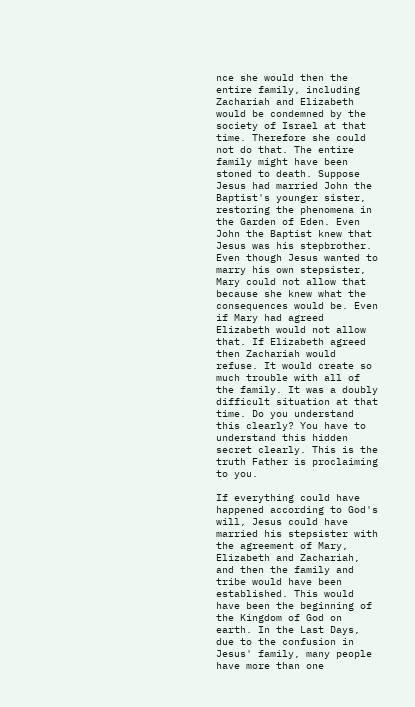nce she would then the entire family, including Zachariah and Elizabeth would be condemned by the society of Israel at that time. Therefore she could not do that. The entire family might have been stoned to death. Suppose Jesus had married John the Baptist's younger sister, restoring the phenomena in the Garden of Eden. Even John the Baptist knew that Jesus was his stepbrother. Even though Jesus wanted to marry his own stepsister, Mary could not allow that because she knew what the consequences would be. Even if Mary had agreed Elizabeth would not allow that. If Elizabeth agreed then Zachariah would refuse. It would create so much trouble with all of the family. It was a doubly difficult situation at that time. Do you understand this clearly? You have to understand this hidden secret clearly. This is the truth Father is proclaiming to you.

If everything could have happened according to God's will, Jesus could have married his stepsister with the agreement of Mary, Elizabeth and Zachariah, and then the family and tribe would have been established. This would have been the beginning of the Kingdom of God on earth. In the Last Days, due to the confusion in Jesus' family, many people have more than one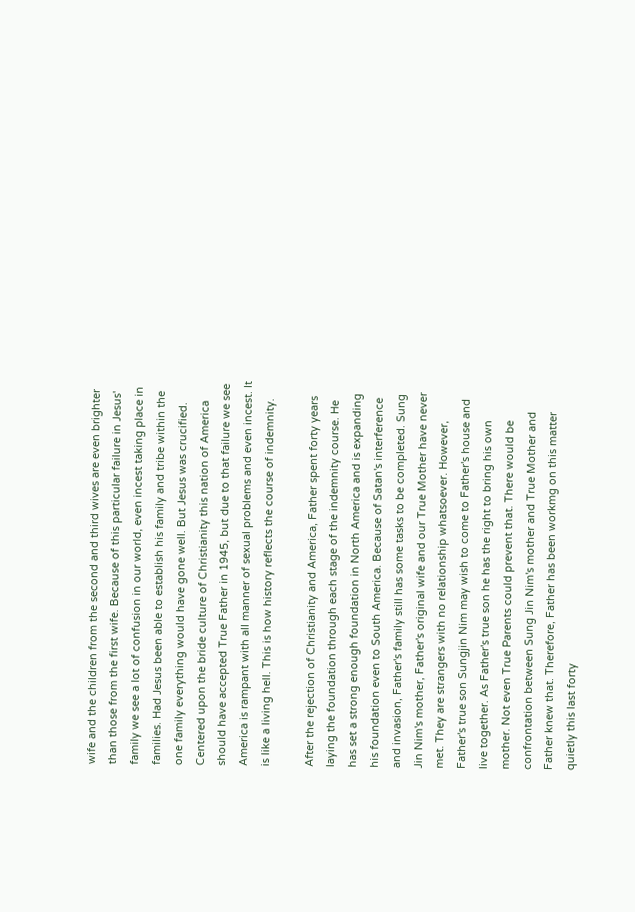wife and the children from the second and third wives are even brighter than those from the first wife. Because of this particular failure in Jesus' family we see a lot of confusion in our world, even incest taking place in families. Had Jesus been able to establish his family and tribe within the one family everything would have gone well. But Jesus was crucified. Centered upon the bride culture of Christianity this nation of America should have accepted True Father in 1945, but due to that failure we see America is rampant with all manner of sexual problems and even incest. It is like a living hell. This is how history reflects the course of indemnity.

After the rejection of Christianity and America, Father spent forty years laying the foundation through each stage of the indemnity course. He has set a strong enough foundation in North America and is expanding his foundation even to South America. Because of Satan's interference and invasion, Father's family still has some tasks to be completed. Sung Jin Nim's mother, Father's original wife and our True Mother have never met. They are strangers with no relationship whatsoever. However, Father's true son Sungjin Nim may wish to come to Father's house and live together. As Father's true son he has the right to bring his own mother. Not even True Parents could prevent that. There would be confrontation between Sung Jin Nim's mother and True Mother and Father knew that. Therefore, Father has been workmg on this matter quietly this last forty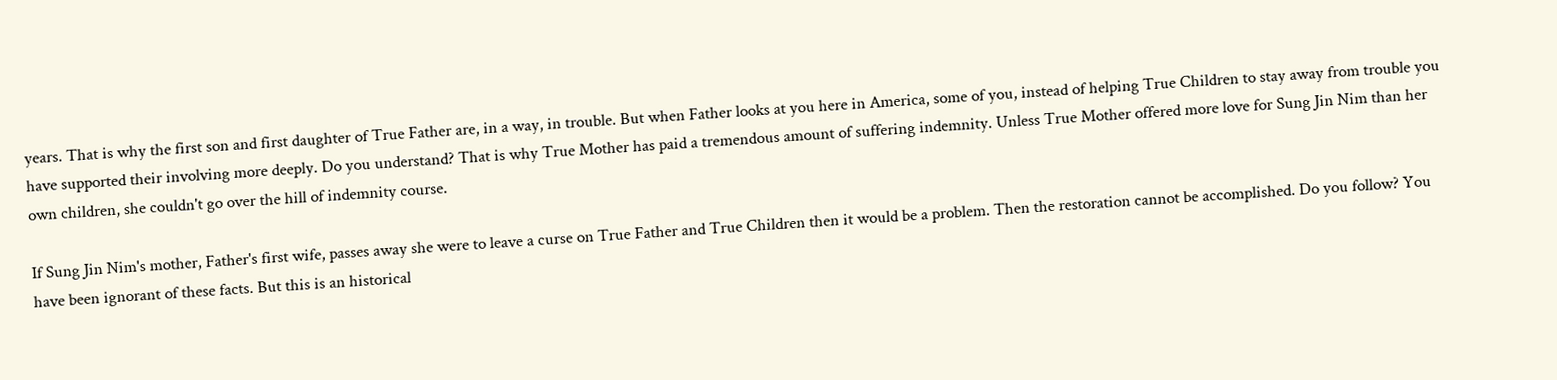years. That is why the first son and first daughter of True Father are, in a way, in trouble. But when Father looks at you here in America, some of you, instead of helping True Children to stay away from trouble you have supported their involving more deeply. Do you understand? That is why True Mother has paid a tremendous amount of suffering indemnity. Unless True Mother offered more love for Sung Jin Nim than her own children, she couldn't go over the hill of indemnity course.

If Sung Jin Nim's mother, Father's first wife, passes away she were to leave a curse on True Father and True Children then it would be a problem. Then the restoration cannot be accomplished. Do you follow? You have been ignorant of these facts. But this is an historical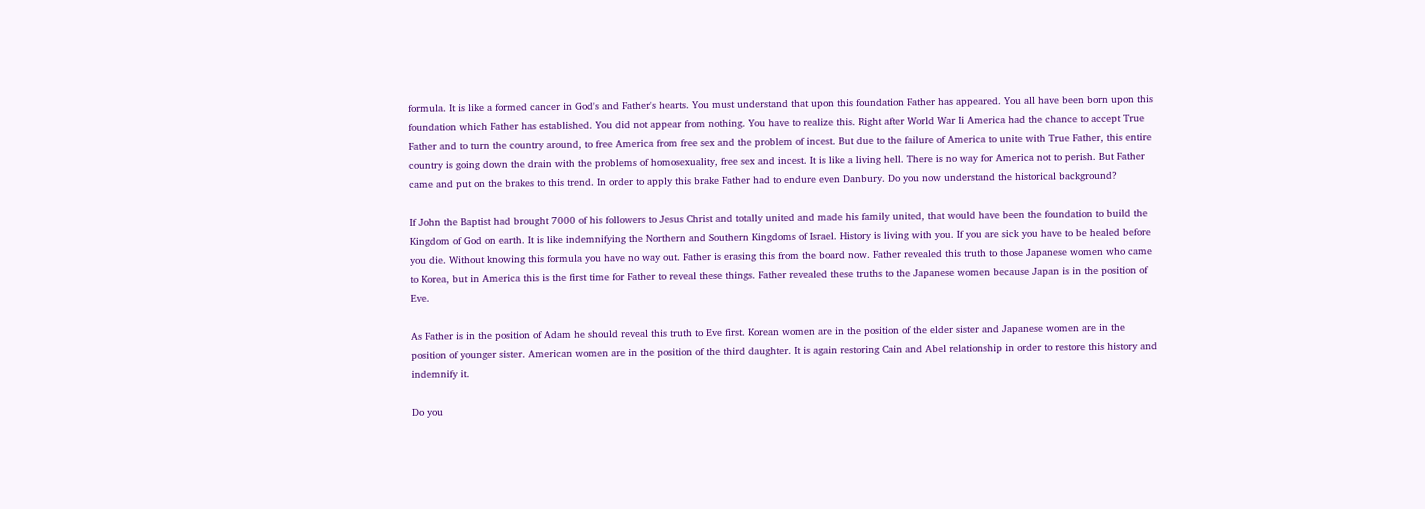formula. It is like a formed cancer in God's and Father's hearts. You must understand that upon this foundation Father has appeared. You all have been born upon this foundation which Father has established. You did not appear from nothing. You have to realize this. Right after World War Ii America had the chance to accept True Father and to turn the country around, to free America from free sex and the problem of incest. But due to the failure of America to unite with True Father, this entire country is going down the drain with the problems of homosexuality, free sex and incest. It is like a living hell. There is no way for America not to perish. But Father came and put on the brakes to this trend. In order to apply this brake Father had to endure even Danbury. Do you now understand the historical background?

If John the Baptist had brought 7000 of his followers to Jesus Christ and totally united and made his family united, that would have been the foundation to build the Kingdom of God on earth. It is like indemnifying the Northern and Southern Kingdoms of Israel. History is living with you. If you are sick you have to be healed before you die. Without knowing this formula you have no way out. Father is erasing this from the board now. Father revealed this truth to those Japanese women who came to Korea, but in America this is the first time for Father to reveal these things. Father revealed these truths to the Japanese women because Japan is in the position of Eve.

As Father is in the position of Adam he should reveal this truth to Eve first. Korean women are in the position of the elder sister and Japanese women are in the position of younger sister. American women are in the position of the third daughter. It is again restoring Cain and Abel relationship in order to restore this history and indemnify it.

Do you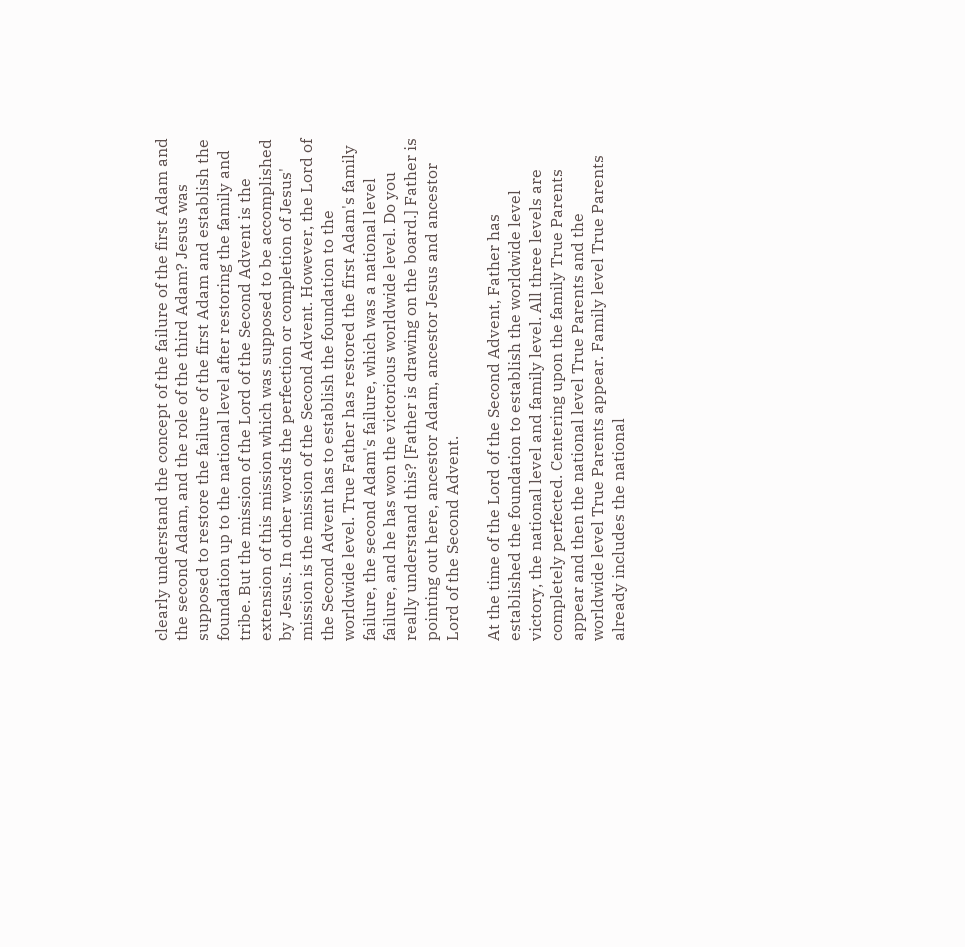clearly understand the concept of the failure of the first Adam and the second Adam, and the role of the third Adam? Jesus was supposed to restore the failure of the first Adam and establish the foundation up to the national level after restoring the family and tribe. But the mission of the Lord of the Second Advent is the extension of this mission which was supposed to be accomplished by Jesus. In other words the perfection or completion of Jesus' mission is the mission of the Second Advent. However, the Lord of the Second Advent has to establish the foundation to the worldwide level. True Father has restored the first Adam's family failure, the second Adam's failure, which was a national level failure, and he has won the victorious worldwide level. Do you really understand this? [Father is drawing on the board.] Father is pointing out here, ancestor Adam, ancestor Jesus and ancestor Lord of the Second Advent.

At the time of the Lord of the Second Advent, Father has established the foundation to establish the worldwide level victory, the national level and family level. All three levels are completely perfected. Centering upon the family True Parents appear and then the national level True Parents and the worldwide level True Parents appear. Family level True Parents already includes the national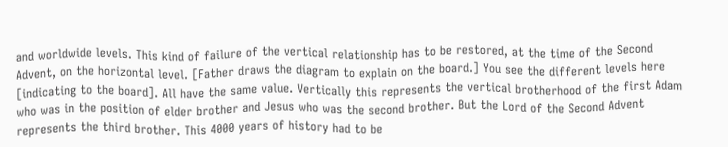and worldwide levels. This kind of failure of the vertical relationship has to be restored, at the time of the Second Advent, on the horizontal level. [Father draws the diagram to explain on the board.] You see the different levels here [indicating to the board]. All have the same value. Vertically this represents the vertical brotherhood of the first Adam who was in the position of elder brother and Jesus who was the second brother. But the Lord of the Second Advent represents the third brother. This 4000 years of history had to be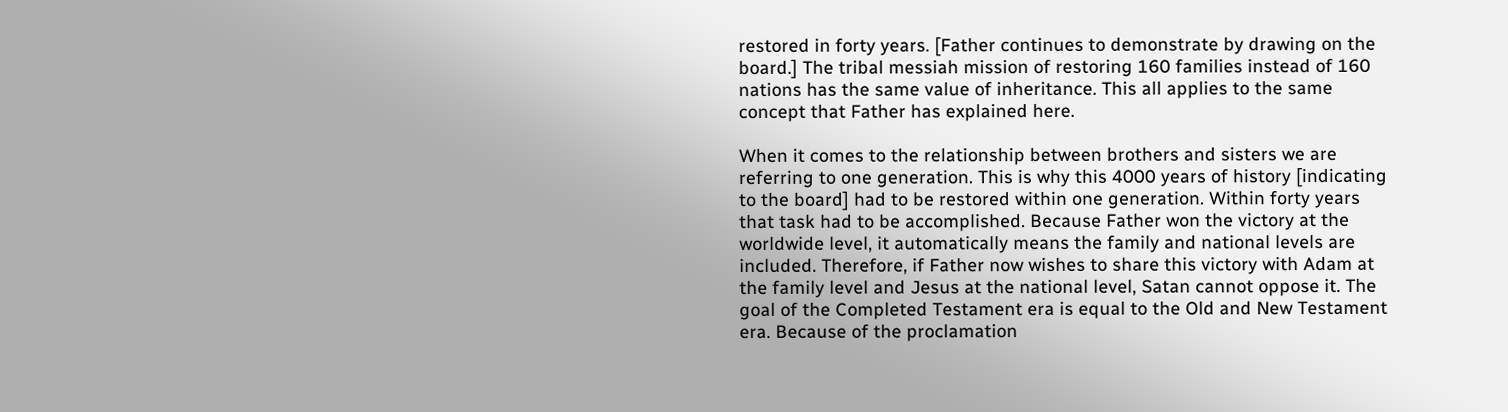restored in forty years. [Father continues to demonstrate by drawing on the board.] The tribal messiah mission of restoring 160 families instead of 160 nations has the same value of inheritance. This all applies to the same concept that Father has explained here.

When it comes to the relationship between brothers and sisters we are referring to one generation. This is why this 4000 years of history [indicating to the board] had to be restored within one generation. Within forty years that task had to be accomplished. Because Father won the victory at the worldwide level, it automatically means the family and national levels are included. Therefore, if Father now wishes to share this victory with Adam at the family level and Jesus at the national level, Satan cannot oppose it. The goal of the Completed Testament era is equal to the Old and New Testament era. Because of the proclamation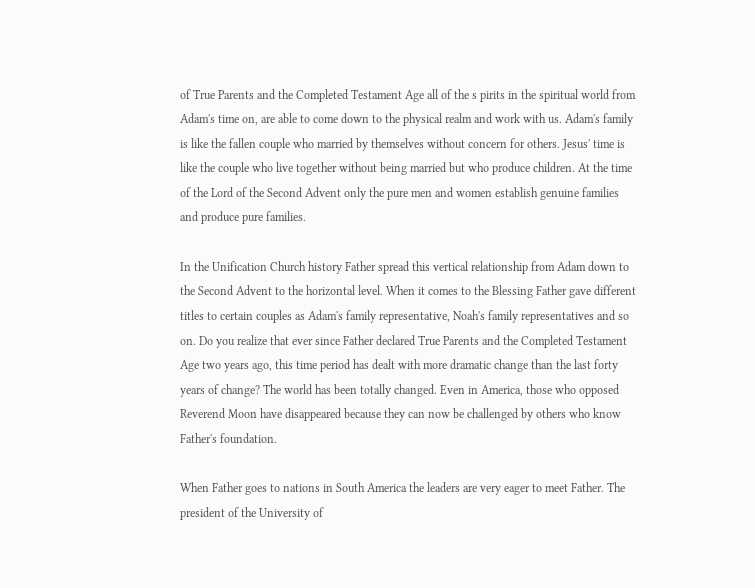of True Parents and the Completed Testament Age all of the s pirits in the spiritual world from Adam's time on, are able to come down to the physical realm and work with us. Adam's family is like the fallen couple who married by themselves without concern for others. Jesus' time is like the couple who live together without being married but who produce children. At the time of the Lord of the Second Advent only the pure men and women establish genuine families and produce pure families.

In the Unification Church history Father spread this vertical relationship from Adam down to the Second Advent to the horizontal level. When it comes to the Blessing Father gave different titles to certain couples as Adam's family representative, Noah's family representatives and so on. Do you realize that ever since Father declared True Parents and the Completed Testament Age two years ago, this time period has dealt with more dramatic change than the last forty years of change? The world has been totally changed. Even in America, those who opposed Reverend Moon have disappeared because they can now be challenged by others who know Father's foundation.

When Father goes to nations in South America the leaders are very eager to meet Father. The president of the University of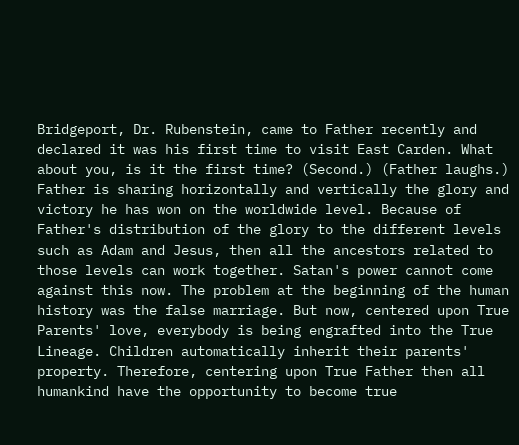Bridgeport, Dr. Rubenstein, came to Father recently and declared it was his first time to visit East Carden. What about you, is it the first time? (Second.) (Father laughs.) Father is sharing horizontally and vertically the glory and victory he has won on the worldwide level. Because of Father's distribution of the glory to the different levels such as Adam and Jesus, then all the ancestors related to those levels can work together. Satan's power cannot come against this now. The problem at the beginning of the human history was the false marriage. But now, centered upon True Parents' love, everybody is being engrafted into the True Lineage. Children automatically inherit their parents' property. Therefore, centering upon True Father then all humankind have the opportunity to become true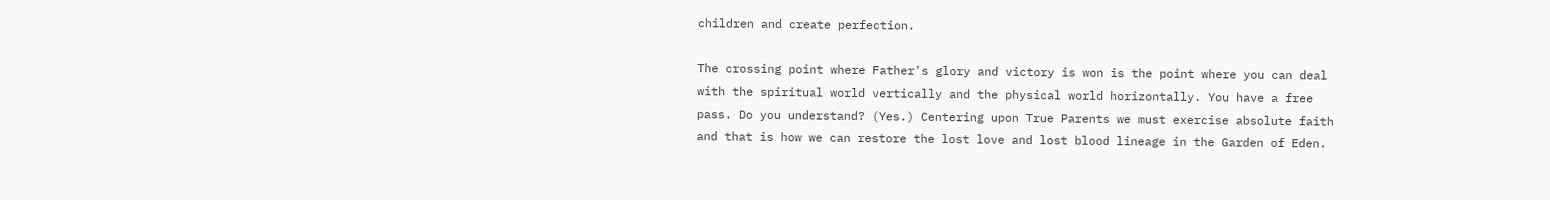children and create perfection.

The crossing point where Father's glory and victory is won is the point where you can deal with the spiritual world vertically and the physical world horizontally. You have a free pass. Do you understand? (Yes.) Centering upon True Parents we must exercise absolute faith and that is how we can restore the lost love and lost blood lineage in the Garden of Eden.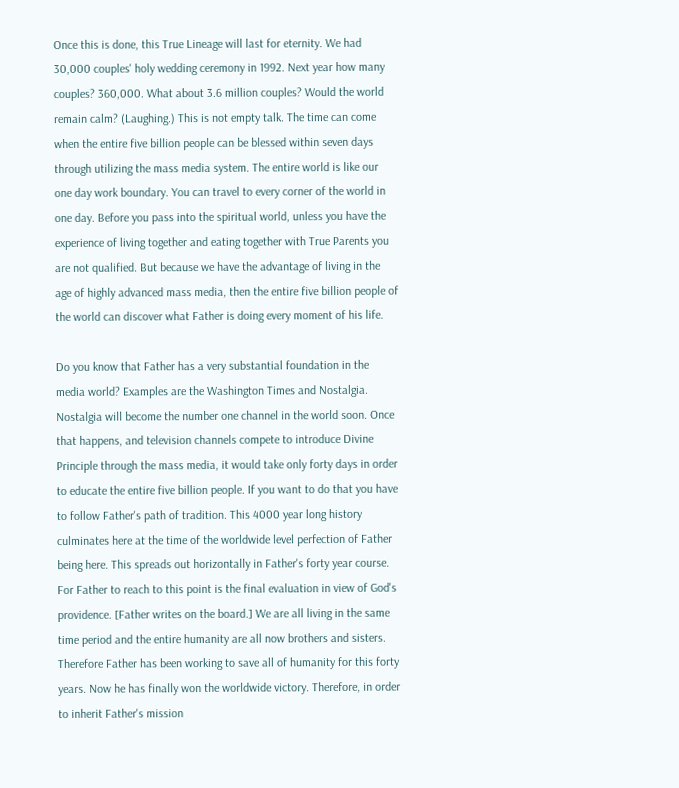Once this is done, this True Lineage will last for eternity. We had 30,000 couples' holy wedding ceremony in 1992. Next year how many couples? 360,000. What about 3.6 million couples? Would the world remain calm? (Laughing.) This is not empty talk. The time can come when the entire five billion people can be blessed within seven days through utilizing the mass media system. The entire world is like our one day work boundary. You can travel to every corner of the world in one day. Before you pass into the spiritual world, unless you have the experience of living together and eating together with True Parents you are not qualified. But because we have the advantage of living in the age of highly advanced mass media, then the entire five billion people of the world can discover what Father is doing every moment of his life.

Do you know that Father has a very substantial foundation in the media world? Examples are the Washington Times and Nostalgia. Nostalgia will become the number one channel in the world soon. Once that happens, and television channels compete to introduce Divine Principle through the mass media, it would take only forty days in order to educate the entire five billion people. If you want to do that you have to follow Father's path of tradition. This 4000 year long history culminates here at the time of the worldwide level perfection of Father being here. This spreads out horizontally in Father's forty year course. For Father to reach to this point is the final evaluation in view of God's providence. [Father writes on the board.] We are all living in the same time period and the entire humanity are all now brothers and sisters. Therefore Father has been working to save all of humanity for this forty years. Now he has finally won the worldwide victory. Therefore, in order to inherit Father's mission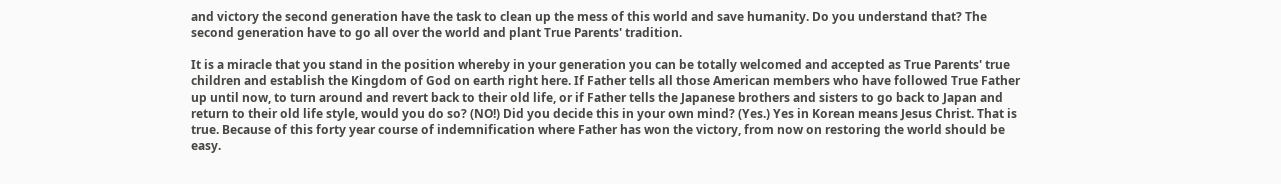and victory the second generation have the task to clean up the mess of this world and save humanity. Do you understand that? The second generation have to go all over the world and plant True Parents' tradition.

It is a miracle that you stand in the position whereby in your generation you can be totally welcomed and accepted as True Parents' true children and establish the Kingdom of God on earth right here. If Father tells all those American members who have followed True Father up until now, to turn around and revert back to their old life, or if Father tells the Japanese brothers and sisters to go back to Japan and return to their old life style, would you do so? (NO!) Did you decide this in your own mind? (Yes.) Yes in Korean means Jesus Christ. That is true. Because of this forty year course of indemnification where Father has won the victory, from now on restoring the world should be easy.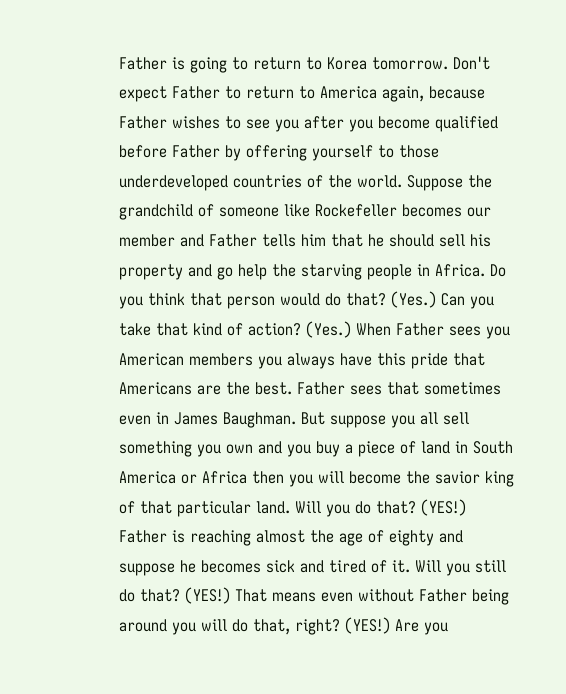Father is going to return to Korea tomorrow. Don't expect Father to return to America again, because Father wishes to see you after you become qualified before Father by offering yourself to those underdeveloped countries of the world. Suppose the grandchild of someone like Rockefeller becomes our member and Father tells him that he should sell his property and go help the starving people in Africa. Do you think that person would do that? (Yes.) Can you take that kind of action? (Yes.) When Father sees you American members you always have this pride that Americans are the best. Father sees that sometimes even in James Baughman. But suppose you all sell something you own and you buy a piece of land in South America or Africa then you will become the savior king of that particular land. Will you do that? (YES!) Father is reaching almost the age of eighty and suppose he becomes sick and tired of it. Will you still do that? (YES!) That means even without Father being around you will do that, right? (YES!) Are you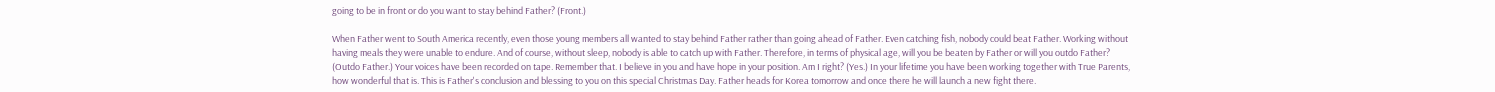going to be in front or do you want to stay behind Father? (Front.)

When Father went to South America recently, even those young members all wanted to stay behind Father rather than going ahead of Father. Even catching fish, nobody could beat Father. Working without having meals they were unable to endure. And of course, without sleep, nobody is able to catch up with Father. Therefore, in terms of physical age, will you be beaten by Father or will you outdo Father? (Outdo Father.) Your voices have been recorded on tape. Remember that. I believe in you and have hope in your position. Am I right? (Yes.) In your lifetime you have been working together with True Parents, how wonderful that is. This is Father's conclusion and blessing to you on this special Christmas Day. Father heads for Korea tomorrow and once there he will launch a new fight there.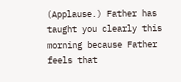(Applause.) Father has taught you clearly this morning because Father feels that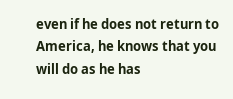even if he does not return to America, he knows that you will do as he has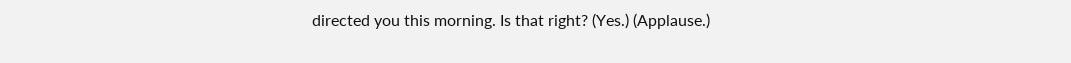directed you this morning. Is that right? (Yes.) (Applause.)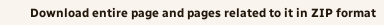Download entire page and pages related to it in ZIP format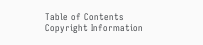Table of Contents
Copyright Information